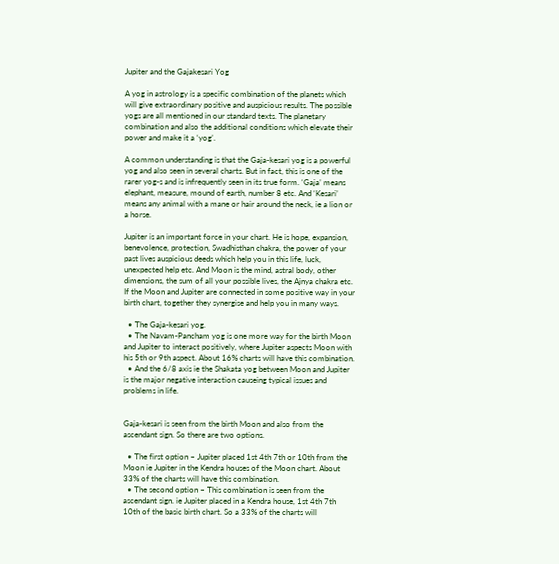Jupiter and the Gajakesari Yog

A yog in astrology is a specific combination of the planets which will give extraordinary positive and auspicious results. The possible yogs are all mentioned in our standard texts. The planetary combination and also the additional conditions which elevate their power and make it a ‘yog’.

A common understanding is that the Gaja-kesari yog is a powerful yog and also seen in several charts. But in fact, this is one of the rarer yog-s and is infrequently seen in its true form. ‘Gaja’ means elephant, measure, mound of earth, number 8 etc. And ‘Kesari’ means any animal with a mane or hair around the neck, ie a lion or a horse.

Jupiter is an important force in your chart. He is hope, expansion, benevolence, protection, Swadhisthan chakra, the power of your past lives auspicious deeds which help you in this life, luck, unexpected help etc. And Moon is the mind, astral body, other dimensions, the sum of all your possible lives, the Ajnya chakra etc. If the Moon and Jupiter are connected in some positive way in your birth chart, together they synergise and help you in many ways.

  • The Gaja-kesari yog.
  • The Navam-Pancham yog is one more way for the birth Moon and Jupiter to interact positively, where Jupiter aspects Moon with his 5th or 9th aspect. About 16% charts will have this combination.
  • And the 6/8 axis ie the Shakata yog between Moon and Jupiter is the major negative interaction causeing typical issues and problems in life.


Gaja-kesari is seen from the birth Moon and also from the ascendant sign. So there are two options.

  • The first option – Jupiter placed 1st 4th 7th or 10th from the Moon ie Jupiter in the Kendra houses of the Moon chart. About 33% of the charts will have this combination.
  • The second option – This combination is seen from the ascendant sign. ie Jupiter placed in a Kendra house, 1st 4th 7th 10th of the basic birth chart. So a 33% of the charts will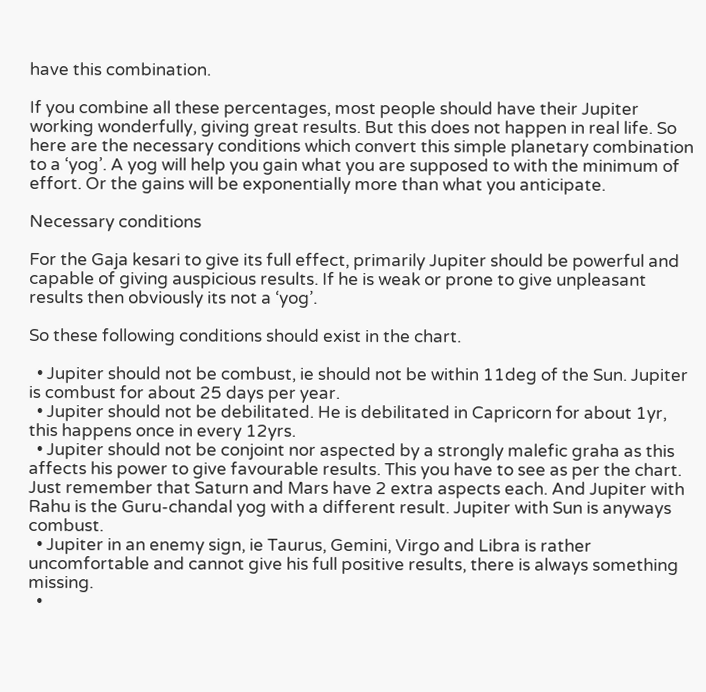have this combination.

If you combine all these percentages, most people should have their Jupiter working wonderfully, giving great results. But this does not happen in real life. So here are the necessary conditions which convert this simple planetary combination to a ‘yog’. A yog will help you gain what you are supposed to with the minimum of effort. Or the gains will be exponentially more than what you anticipate.

Necessary conditions

For the Gaja kesari to give its full effect, primarily Jupiter should be powerful and capable of giving auspicious results. If he is weak or prone to give unpleasant results then obviously its not a ‘yog’.

So these following conditions should exist in the chart.

  • Jupiter should not be combust, ie should not be within 11deg of the Sun. Jupiter is combust for about 25 days per year.
  • Jupiter should not be debilitated. He is debilitated in Capricorn for about 1yr, this happens once in every 12yrs.
  • Jupiter should not be conjoint nor aspected by a strongly malefic graha as this affects his power to give favourable results. This you have to see as per the chart. Just remember that Saturn and Mars have 2 extra aspects each. And Jupiter with Rahu is the Guru-chandal yog with a different result. Jupiter with Sun is anyways combust.
  • Jupiter in an enemy sign, ie Taurus, Gemini, Virgo and Libra is rather uncomfortable and cannot give his full positive results, there is always something missing.
  •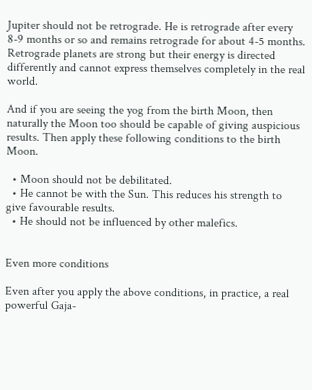Jupiter should not be retrograde. He is retrograde after every 8-9 months or so and remains retrograde for about 4-5 months. Retrograde planets are strong but their energy is directed differently and cannot express themselves completely in the real world.

And if you are seeing the yog from the birth Moon, then naturally the Moon too should be capable of giving auspicious results. Then apply these following conditions to the birth Moon.

  • Moon should not be debilitated.
  • He cannot be with the Sun. This reduces his strength to give favourable results.
  • He should not be influenced by other malefics.


Even more conditions

Even after you apply the above conditions, in practice, a real powerful Gaja-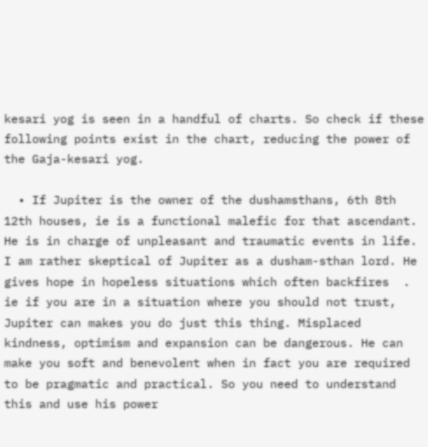kesari yog is seen in a handful of charts. So check if these following points exist in the chart, reducing the power of the Gaja-kesari yog.

  • If Jupiter is the owner of the dushamsthans, 6th 8th 12th houses, ie is a functional malefic for that ascendant. He is in charge of unpleasant and traumatic events in life. I am rather skeptical of Jupiter as a dusham-sthan lord. He gives hope in hopeless situations which often backfires  . ie if you are in a situation where you should not trust, Jupiter can makes you do just this thing. Misplaced kindness, optimism and expansion can be dangerous. He can make you soft and benevolent when in fact you are required to be pragmatic and practical. So you need to understand this and use his power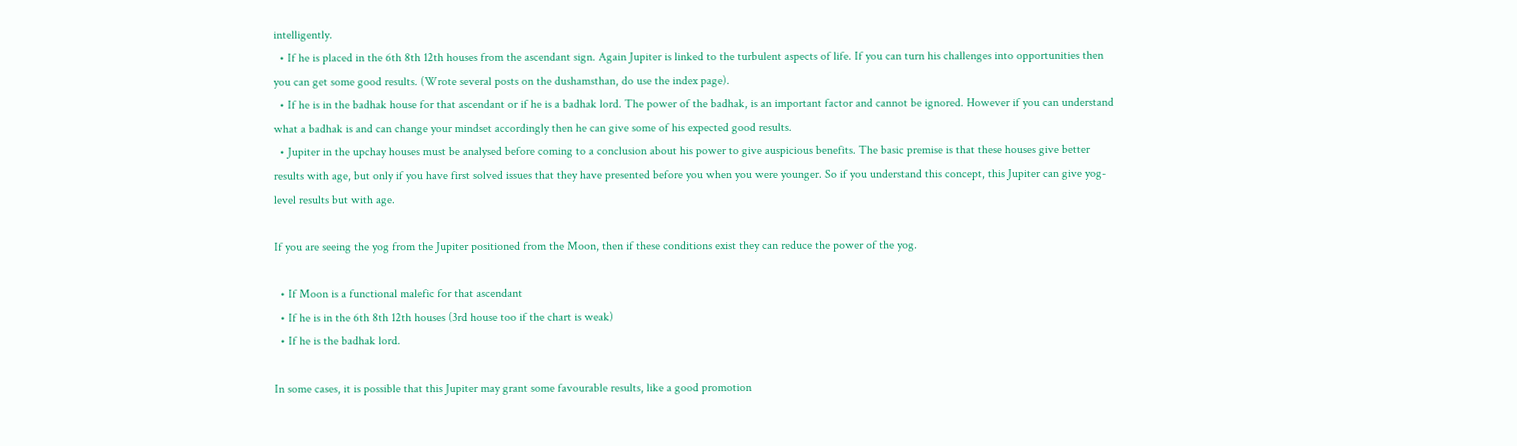intelligently.
  • If he is placed in the 6th 8th 12th houses from the ascendant sign. Again Jupiter is linked to the turbulent aspects of life. If you can turn his challenges into opportunities then you can get some good results. (Wrote several posts on the dushamsthan, do use the index page).
  • If he is in the badhak house for that ascendant or if he is a badhak lord. The power of the badhak, is an important factor and cannot be ignored. However if you can understand what a badhak is and can change your mindset accordingly then he can give some of his expected good results.
  • Jupiter in the upchay houses must be analysed before coming to a conclusion about his power to give auspicious benefits. The basic premise is that these houses give better results with age, but only if you have first solved issues that they have presented before you when you were younger. So if you understand this concept, this Jupiter can give yog-level results but with age.

If you are seeing the yog from the Jupiter positioned from the Moon, then if these conditions exist they can reduce the power of the yog.

  • If Moon is a functional malefic for that ascendant
  • If he is in the 6th 8th 12th houses (3rd house too if the chart is weak)
  • If he is the badhak lord.

In some cases, it is possible that this Jupiter may grant some favourable results, like a good promotion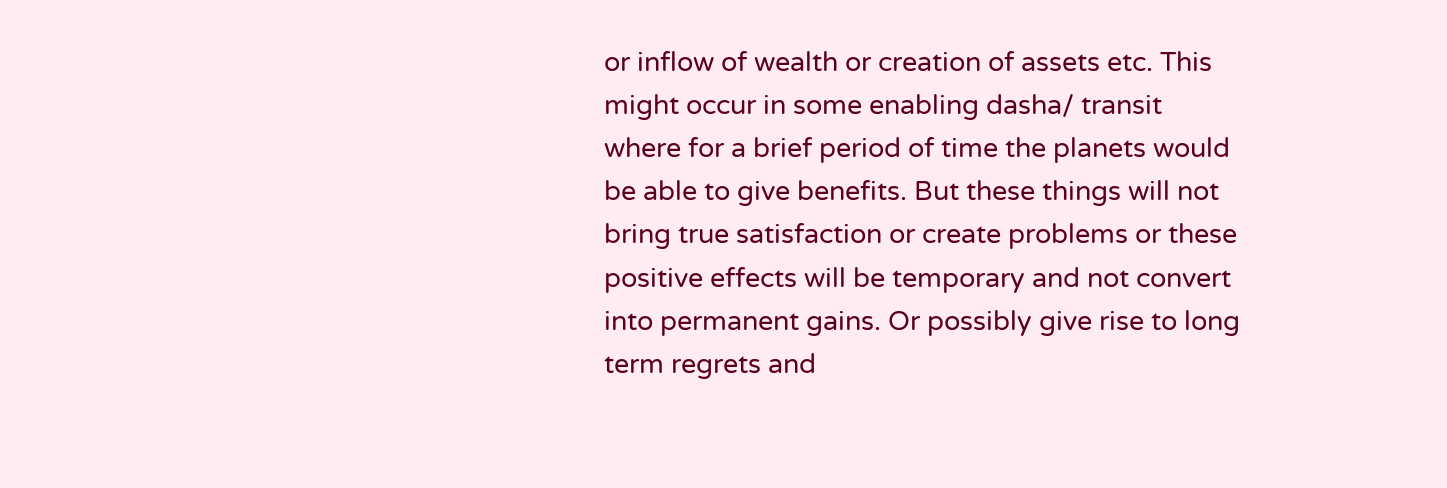or inflow of wealth or creation of assets etc. This might occur in some enabling dasha/ transit where for a brief period of time the planets would be able to give benefits. But these things will not bring true satisfaction or create problems or these positive effects will be temporary and not convert into permanent gains. Or possibly give rise to long term regrets and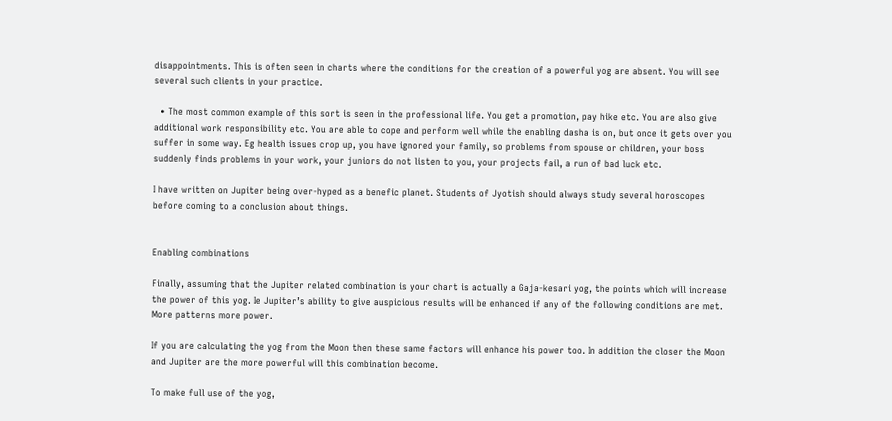disappointments. This is often seen in charts where the conditions for the creation of a powerful yog are absent. You will see several such clients in your practice.

  • The most common example of this sort is seen in the professional life. You get a promotion, pay hike etc. You are also give additional work responsibility etc. You are able to cope and perform well while the enabling dasha is on, but once it gets over you suffer in some way. Eg health issues crop up, you have ignored your family, so problems from spouse or children, your boss suddenly finds problems in your work, your juniors do not listen to you, your projects fail, a run of bad luck etc.

I have written on Jupiter being over-hyped as a benefic planet. Students of Jyotish should always study several horoscopes before coming to a conclusion about things.


Enabling combinations

Finally, assuming that the Jupiter related combination is your chart is actually a Gaja-kesari yog, the points which will increase the power of this yog. Ie Jupiter’s ability to give auspicious results will be enhanced if any of the following conditions are met. More patterns more power.

If you are calculating the yog from the Moon then these same factors will enhance his power too. In addition the closer the Moon and Jupiter are the more powerful will this combination become.

To make full use of the yog,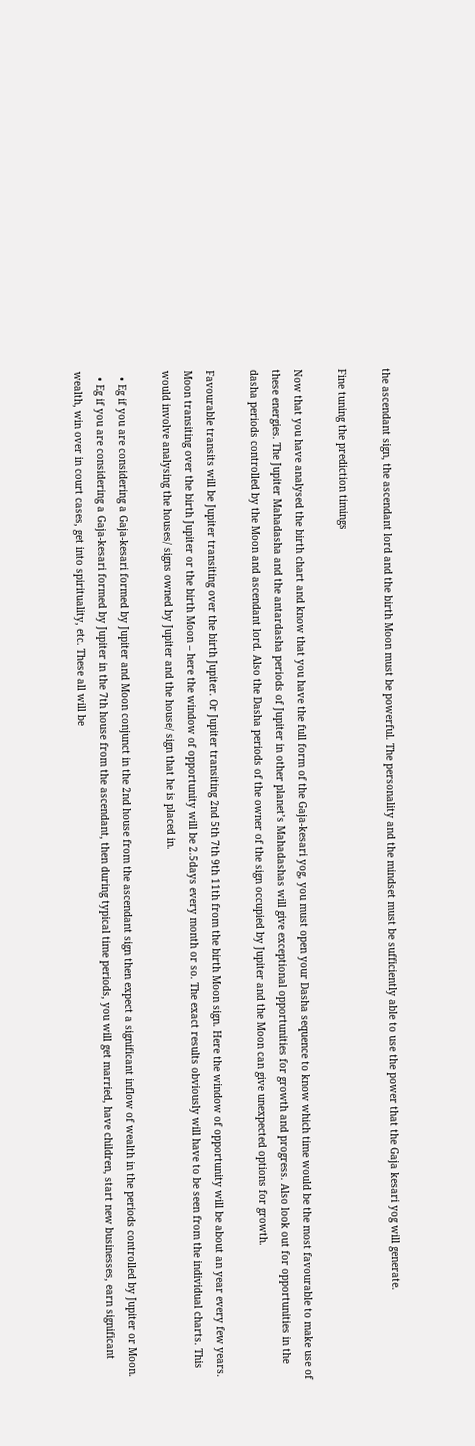the ascendant sign, the ascendant lord and the birth Moon must be powerful. The personality and the mindset must be sufficiently able to use the power that the Gaja kesari yog will generate.

Fine tuning the prediction timings

Now that you have analysed the birth chart and know that you have the full form of the Gaja-kesari yog, you must open your Dasha sequence to know which time would be the most favourable to make use of these energies. The Jupiter Mahadasha and the antardasha periods of Jupiter in other planet’s Mahadashas will give exceptional opportunities for growth and progress. Also look out for opportunities in the dasha periods controlled by the Moon and ascendant lord. Also the Dasha periods of the owner of the sign occupied by Jupiter and the Moon can give unexpected options for growth.

Favourable transits will be Jupiter transiting over the birth Jupiter. Or Jupiter transiting 2nd 5th 7th 9th 11th from the birth Moon sign. Here the window of opportunity will be about an year every few years. Moon transiting over the birth Jupiter or the birth Moon – here the window of opportunity will be 2.5days every month or so. The exact results obviously will have to be seen from the individual charts. This would involve analysing the houses/ signs owned by Jupiter and the house/ sign that he is placed in.

  • Eg if you are considering a Gaja-kesari formed by Jupiter and Moon conjunct in the 2nd house from the ascendant sign then expect a significant inflow of wealth in the periods controlled by Jupiter or Moon.
  • Eg if you are considering a Gaja-kesari formed by Jupiter in the 7th house from the ascendant, then during typical time periods, you will get married, have children, start new businesses, earn significant wealth, win over in court cases, get into spirituality, etc. These all will be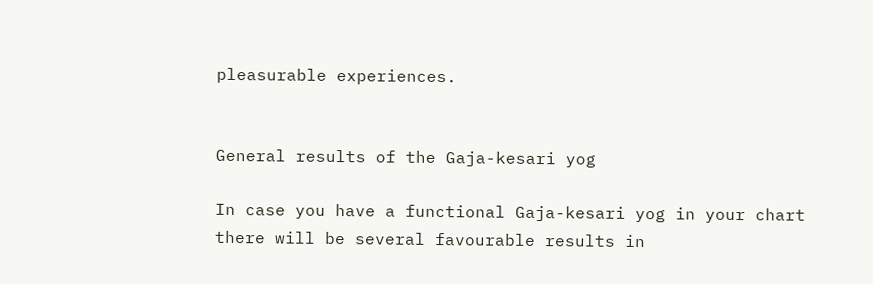pleasurable experiences.


General results of the Gaja-kesari yog

In case you have a functional Gaja-kesari yog in your chart there will be several favourable results in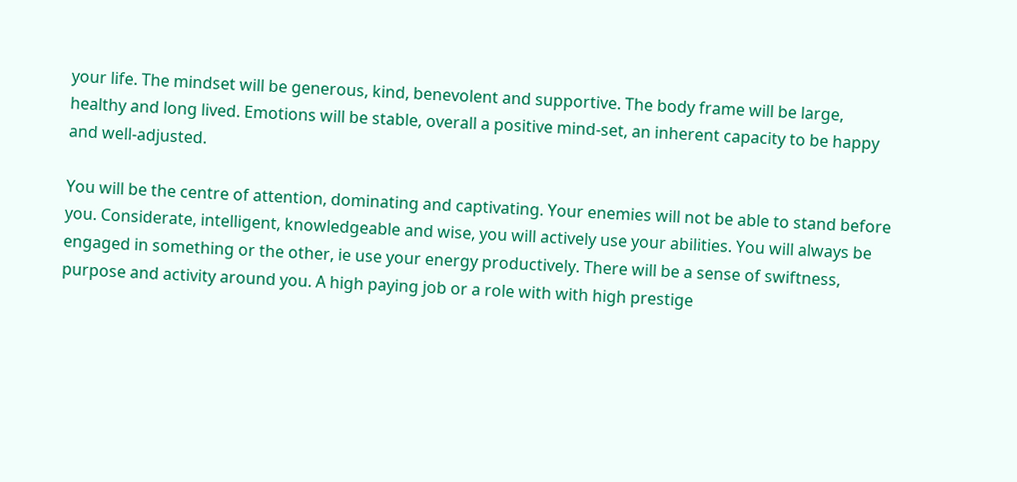your life. The mindset will be generous, kind, benevolent and supportive. The body frame will be large, healthy and long lived. Emotions will be stable, overall a positive mind-set, an inherent capacity to be happy and well-adjusted.

You will be the centre of attention, dominating and captivating. Your enemies will not be able to stand before you. Considerate, intelligent, knowledgeable and wise, you will actively use your abilities. You will always be engaged in something or the other, ie use your energy productively. There will be a sense of swiftness, purpose and activity around you. A high paying job or a role with with high prestige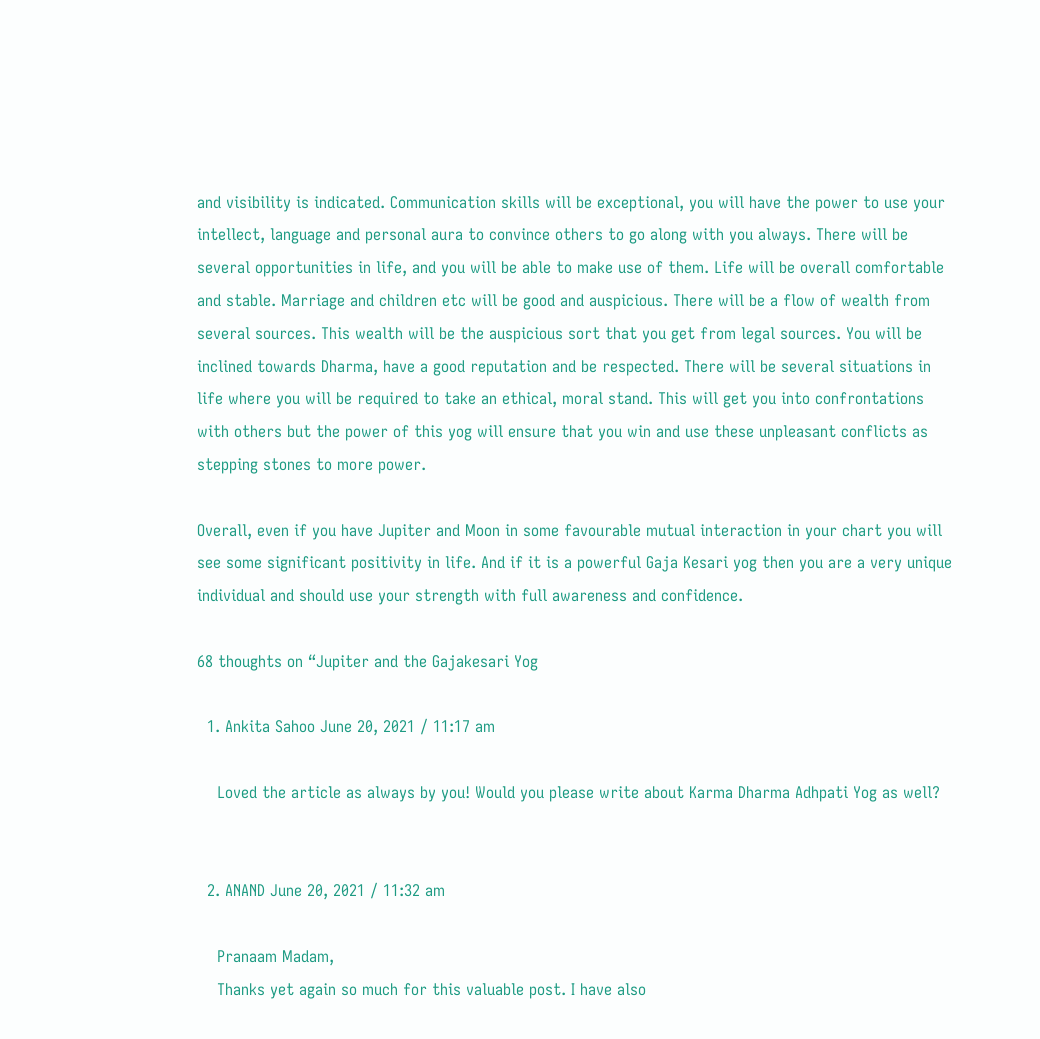and visibility is indicated. Communication skills will be exceptional, you will have the power to use your intellect, language and personal aura to convince others to go along with you always. There will be several opportunities in life, and you will be able to make use of them. Life will be overall comfortable and stable. Marriage and children etc will be good and auspicious. There will be a flow of wealth from several sources. This wealth will be the auspicious sort that you get from legal sources. You will be inclined towards Dharma, have a good reputation and be respected. There will be several situations in life where you will be required to take an ethical, moral stand. This will get you into confrontations with others but the power of this yog will ensure that you win and use these unpleasant conflicts as stepping stones to more power.

Overall, even if you have Jupiter and Moon in some favourable mutual interaction in your chart you will see some significant positivity in life. And if it is a powerful Gaja Kesari yog then you are a very unique individual and should use your strength with full awareness and confidence.

68 thoughts on “Jupiter and the Gajakesari Yog

  1. Ankita Sahoo June 20, 2021 / 11:17 am

    Loved the article as always by you! Would you please write about Karma Dharma Adhpati Yog as well?


  2. ANAND June 20, 2021 / 11:32 am

    Pranaam Madam,
    Thanks yet again so much for this valuable post. I have also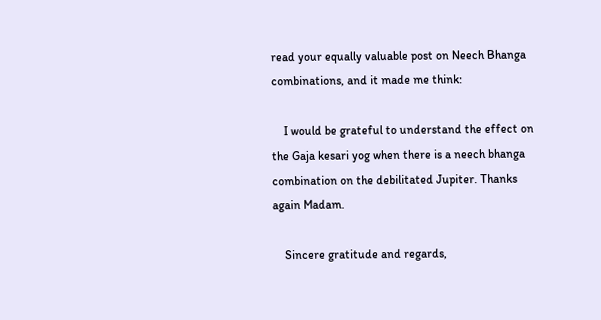read your equally valuable post on Neech Bhanga combinations, and it made me think:

    I would be grateful to understand the effect on the Gaja kesari yog when there is a neech bhanga combination on the debilitated Jupiter. Thanks again Madam.

    Sincere gratitude and regards,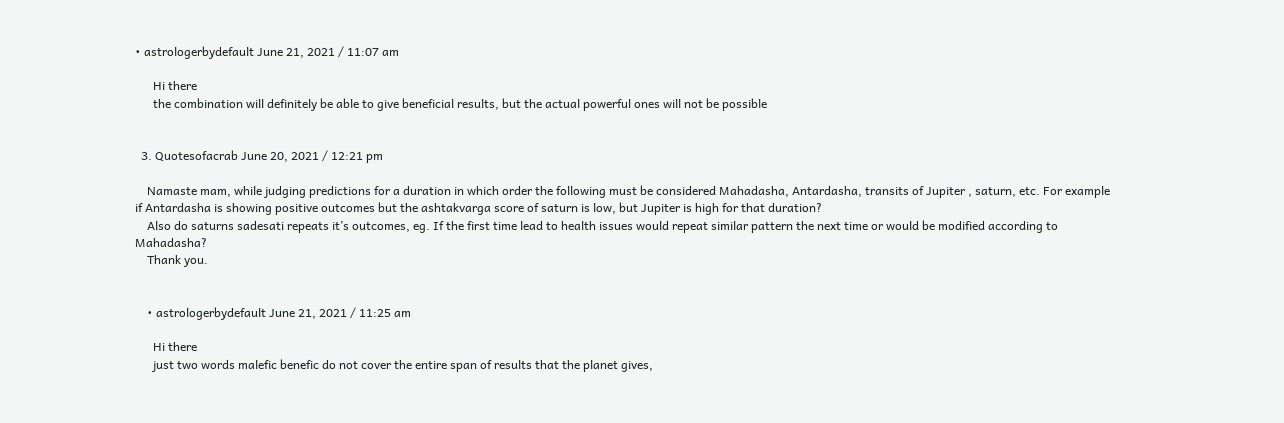• astrologerbydefault June 21, 2021 / 11:07 am

      Hi there
      the combination will definitely be able to give beneficial results, but the actual powerful ones will not be possible


  3. Quotesofacrab June 20, 2021 / 12:21 pm

    Namaste mam, while judging predictions for a duration in which order the following must be considered Mahadasha, Antardasha, transits of Jupiter , saturn, etc. For example if Antardasha is showing positive outcomes but the ashtakvarga score of saturn is low, but Jupiter is high for that duration?
    Also do saturns sadesati repeats it’s outcomes, eg. If the first time lead to health issues would repeat similar pattern the next time or would be modified according to Mahadasha?
    Thank you.


    • astrologerbydefault June 21, 2021 / 11:25 am

      Hi there
      just two words malefic benefic do not cover the entire span of results that the planet gives,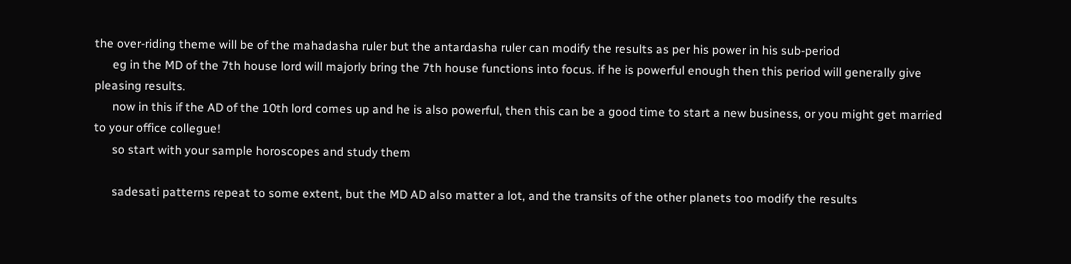the over-riding theme will be of the mahadasha ruler but the antardasha ruler can modify the results as per his power in his sub-period
      eg in the MD of the 7th house lord will majorly bring the 7th house functions into focus. if he is powerful enough then this period will generally give pleasing results.
      now in this if the AD of the 10th lord comes up and he is also powerful, then this can be a good time to start a new business, or you might get married to your office collegue!
      so start with your sample horoscopes and study them

      sadesati patterns repeat to some extent, but the MD AD also matter a lot, and the transits of the other planets too modify the results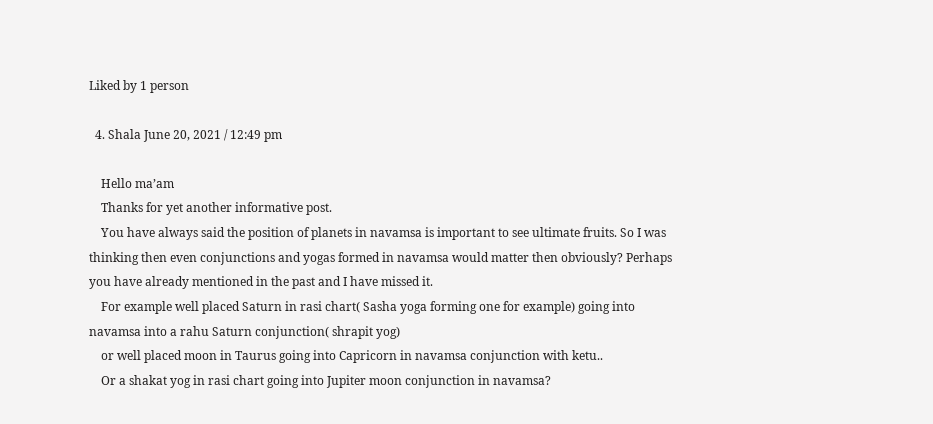Liked by 1 person

  4. Shala June 20, 2021 / 12:49 pm

    Hello ma’am
    Thanks for yet another informative post.
    You have always said the position of planets in navamsa is important to see ultimate fruits. So I was thinking then even conjunctions and yogas formed in navamsa would matter then obviously? Perhaps you have already mentioned in the past and I have missed it.
    For example well placed Saturn in rasi chart( Sasha yoga forming one for example) going into navamsa into a rahu Saturn conjunction( shrapit yog)
    or well placed moon in Taurus going into Capricorn in navamsa conjunction with ketu..
    Or a shakat yog in rasi chart going into Jupiter moon conjunction in navamsa?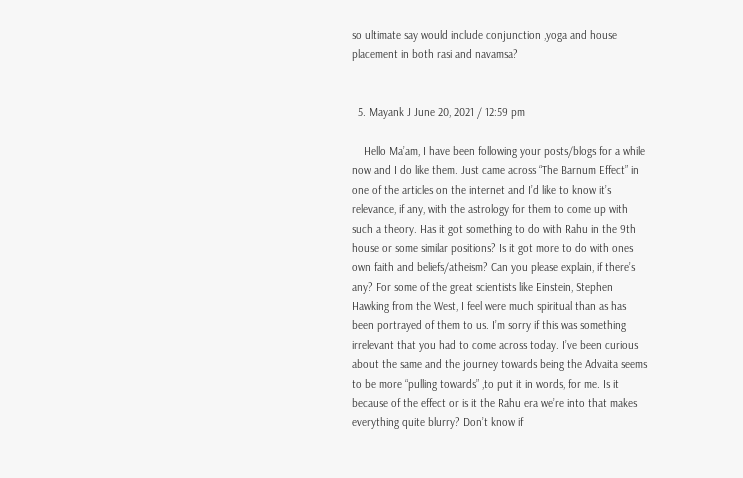so ultimate say would include conjunction ,yoga and house placement in both rasi and navamsa?


  5. Mayank J June 20, 2021 / 12:59 pm

    Hello Ma’am, I have been following your posts/blogs for a while now and I do like them. Just came across “The Barnum Effect” in one of the articles on the internet and I’d like to know it’s relevance, if any, with the astrology for them to come up with such a theory. Has it got something to do with Rahu in the 9th house or some similar positions? Is it got more to do with ones own faith and beliefs/atheism? Can you please explain, if there’s any? For some of the great scientists like Einstein, Stephen Hawking from the West, I feel were much spiritual than as has been portrayed of them to us. I’m sorry if this was something irrelevant that you had to come across today. I’ve been curious about the same and the journey towards being the Advaita seems to be more “pulling towards” ,to put it in words, for me. Is it because of the effect or is it the Rahu era we’re into that makes everything quite blurry? Don’t know if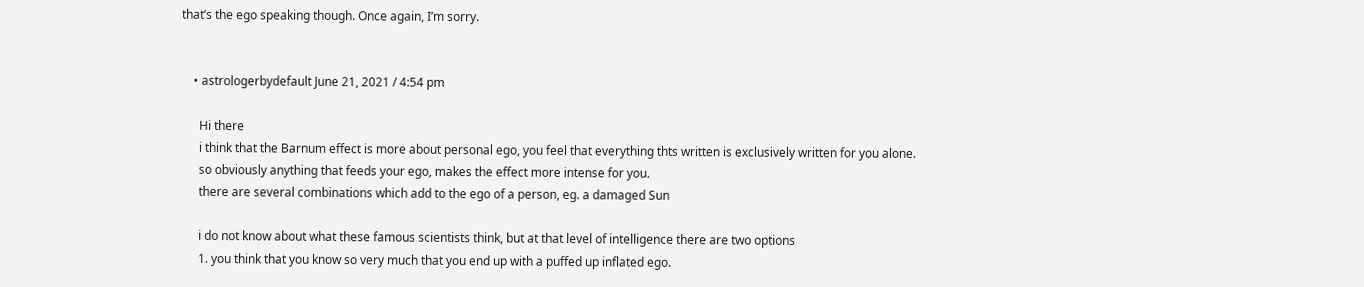that’s the ego speaking though. Once again, I’m sorry.


    • astrologerbydefault June 21, 2021 / 4:54 pm

      Hi there
      i think that the Barnum effect is more about personal ego, you feel that everything thts written is exclusively written for you alone.
      so obviously anything that feeds your ego, makes the effect more intense for you.
      there are several combinations which add to the ego of a person, eg. a damaged Sun

      i do not know about what these famous scientists think, but at that level of intelligence there are two options
      1. you think that you know so very much that you end up with a puffed up inflated ego.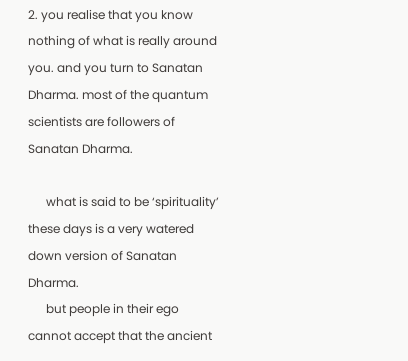2. you realise that you know nothing of what is really around you. and you turn to Sanatan Dharma. most of the quantum scientists are followers of Sanatan Dharma.

      what is said to be ‘spirituality’ these days is a very watered down version of Sanatan Dharma.
      but people in their ego cannot accept that the ancient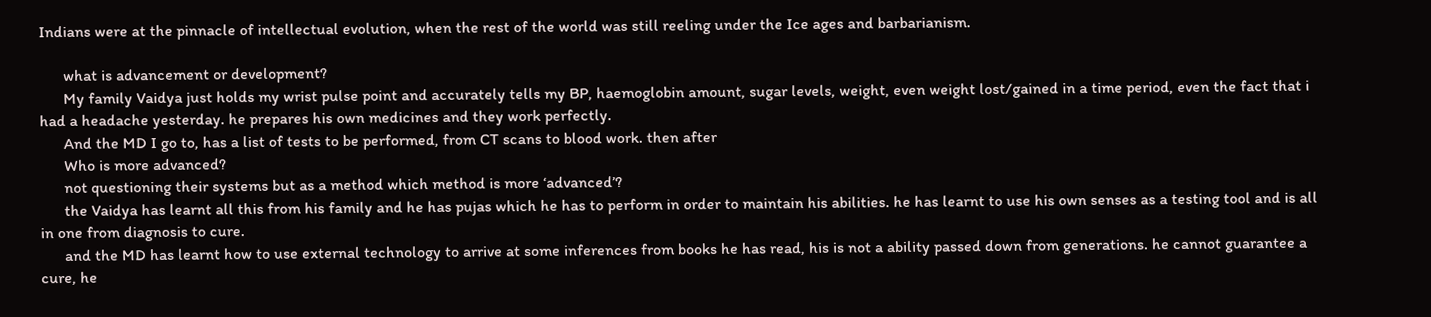Indians were at the pinnacle of intellectual evolution, when the rest of the world was still reeling under the Ice ages and barbarianism.

      what is advancement or development?
      My family Vaidya just holds my wrist pulse point and accurately tells my BP, haemoglobin amount, sugar levels, weight, even weight lost/gained in a time period, even the fact that i had a headache yesterday. he prepares his own medicines and they work perfectly.
      And the MD I go to, has a list of tests to be performed, from CT scans to blood work. then after
      Who is more advanced?
      not questioning their systems but as a method which method is more ‘advanced’?
      the Vaidya has learnt all this from his family and he has pujas which he has to perform in order to maintain his abilities. he has learnt to use his own senses as a testing tool and is all in one from diagnosis to cure.
      and the MD has learnt how to use external technology to arrive at some inferences from books he has read, his is not a ability passed down from generations. he cannot guarantee a cure, he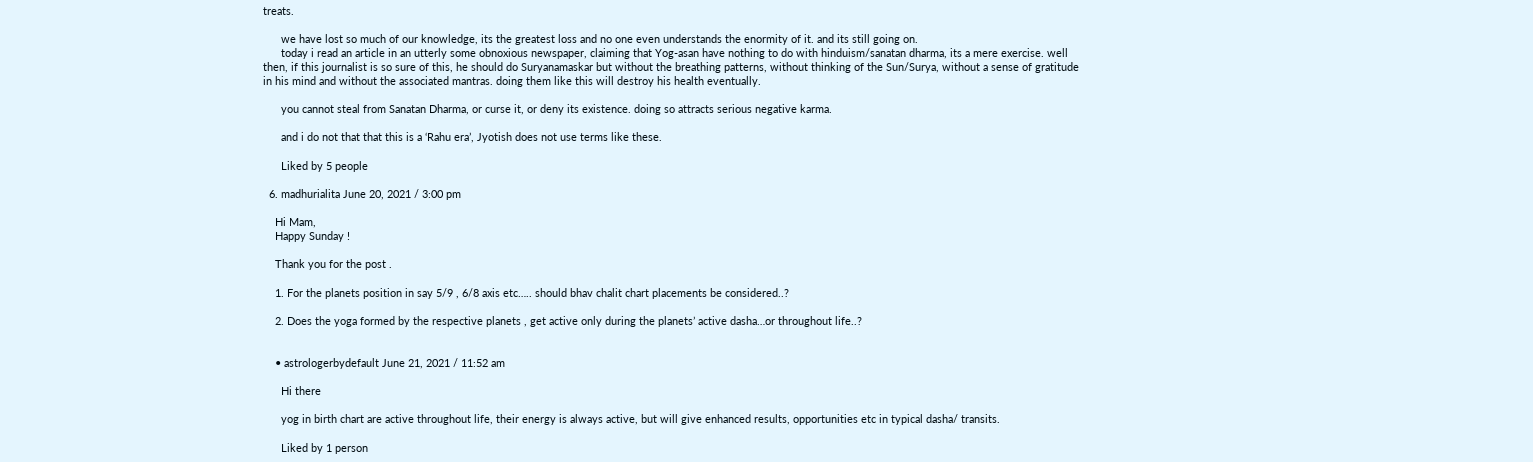treats.

      we have lost so much of our knowledge, its the greatest loss and no one even understands the enormity of it. and its still going on.
      today i read an article in an utterly some obnoxious newspaper, claiming that Yog-asan have nothing to do with hinduism/sanatan dharma, its a mere exercise. well then, if this journalist is so sure of this, he should do Suryanamaskar but without the breathing patterns, without thinking of the Sun/Surya, without a sense of gratitude in his mind and without the associated mantras. doing them like this will destroy his health eventually.

      you cannot steal from Sanatan Dharma, or curse it, or deny its existence. doing so attracts serious negative karma.

      and i do not that that this is a ‘Rahu era’, Jyotish does not use terms like these.

      Liked by 5 people

  6. madhurialita June 20, 2021 / 3:00 pm

    Hi Mam,
    Happy Sunday !

    Thank you for the post .

    1. For the planets position in say 5/9 , 6/8 axis etc….. should bhav chalit chart placements be considered..?

    2. Does the yoga formed by the respective planets , get active only during the planets’ active dasha…or throughout life..?


    • astrologerbydefault June 21, 2021 / 11:52 am

      Hi there

      yog in birth chart are active throughout life, their energy is always active, but will give enhanced results, opportunities etc in typical dasha/ transits.

      Liked by 1 person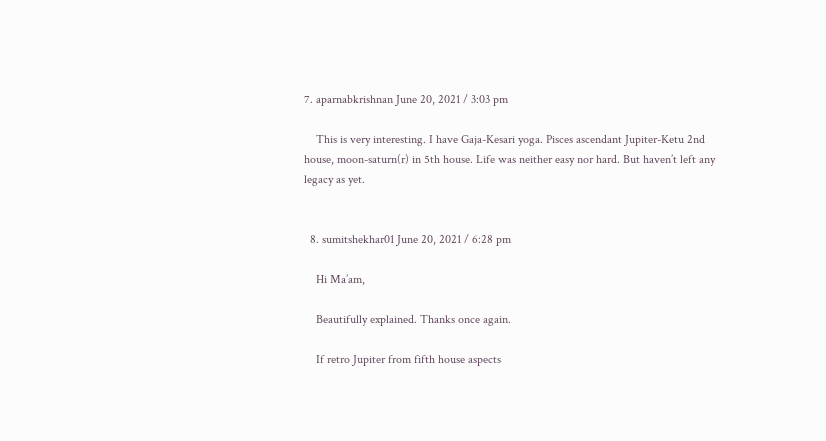7. aparnabkrishnan June 20, 2021 / 3:03 pm

    This is very interesting. I have Gaja-Kesari yoga. Pisces ascendant Jupiter-Ketu 2nd house, moon-saturn(r) in 5th house. Life was neither easy nor hard. But haven’t left any legacy as yet.


  8. sumitshekhar01 June 20, 2021 / 6:28 pm

    Hi Ma’am,

    Beautifully explained. Thanks once again.

    If retro Jupiter from fifth house aspects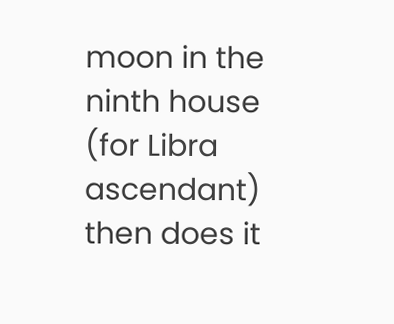moon in the ninth house (for Libra ascendant) then does it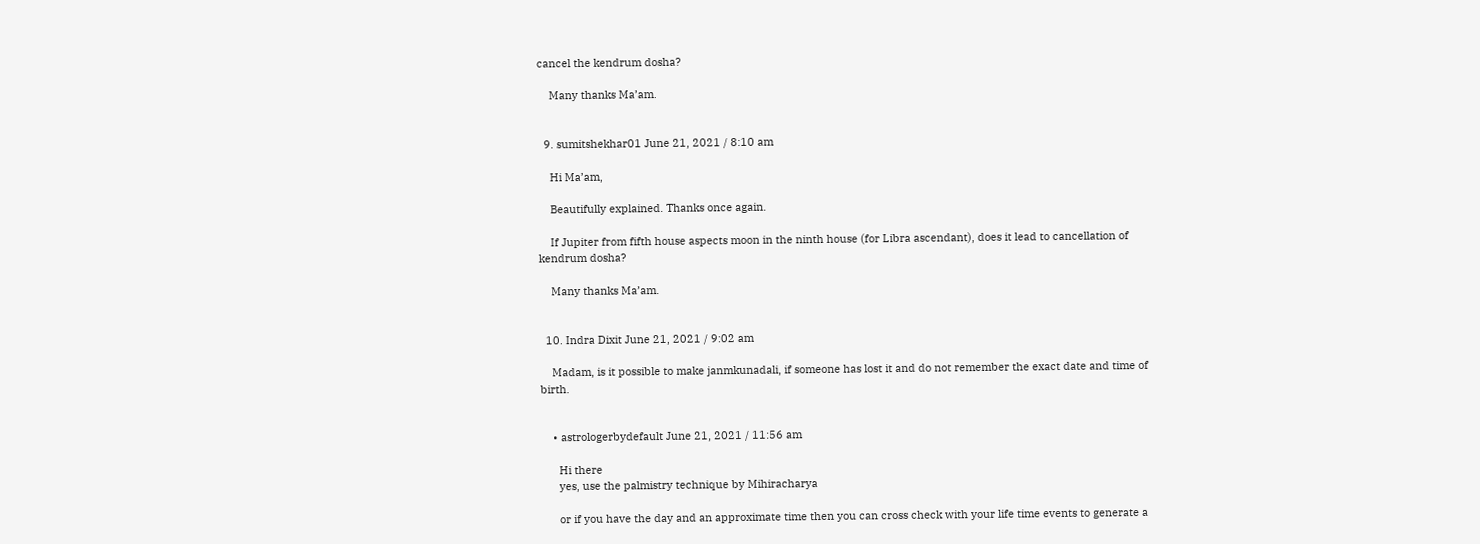cancel the kendrum dosha?

    Many thanks Ma’am.


  9. sumitshekhar01 June 21, 2021 / 8:10 am

    Hi Ma’am,

    Beautifully explained. Thanks once again.

    If Jupiter from fifth house aspects moon in the ninth house (for Libra ascendant), does it lead to cancellation of kendrum dosha?

    Many thanks Ma’am.


  10. Indra Dixit June 21, 2021 / 9:02 am

    Madam, is it possible to make janmkunadali, if someone has lost it and do not remember the exact date and time of birth.


    • astrologerbydefault June 21, 2021 / 11:56 am

      Hi there
      yes, use the palmistry technique by Mihiracharya

      or if you have the day and an approximate time then you can cross check with your life time events to generate a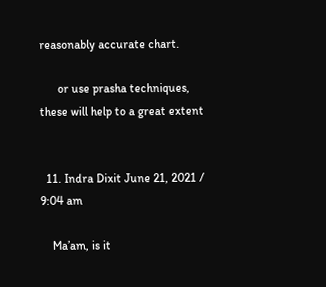reasonably accurate chart.

      or use prasha techniques, these will help to a great extent


  11. Indra Dixit June 21, 2021 / 9:04 am

    Ma’am, is it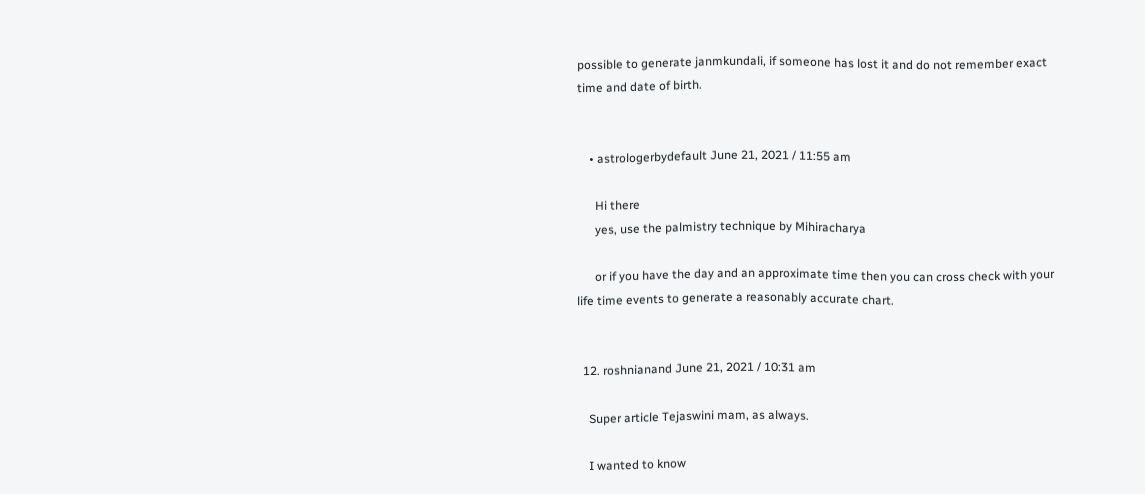possible to generate janmkundali, if someone has lost it and do not remember exact time and date of birth.


    • astrologerbydefault June 21, 2021 / 11:55 am

      Hi there
      yes, use the palmistry technique by Mihiracharya

      or if you have the day and an approximate time then you can cross check with your life time events to generate a reasonably accurate chart.


  12. roshnianand June 21, 2021 / 10:31 am

    Super article Tejaswini mam, as always.

    I wanted to know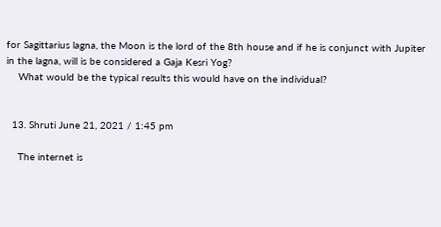for Sagittarius lagna, the Moon is the lord of the 8th house and if he is conjunct with Jupiter in the lagna, will is be considered a Gaja Kesri Yog?
    What would be the typical results this would have on the individual?


  13. Shruti June 21, 2021 / 1:45 pm

    The internet is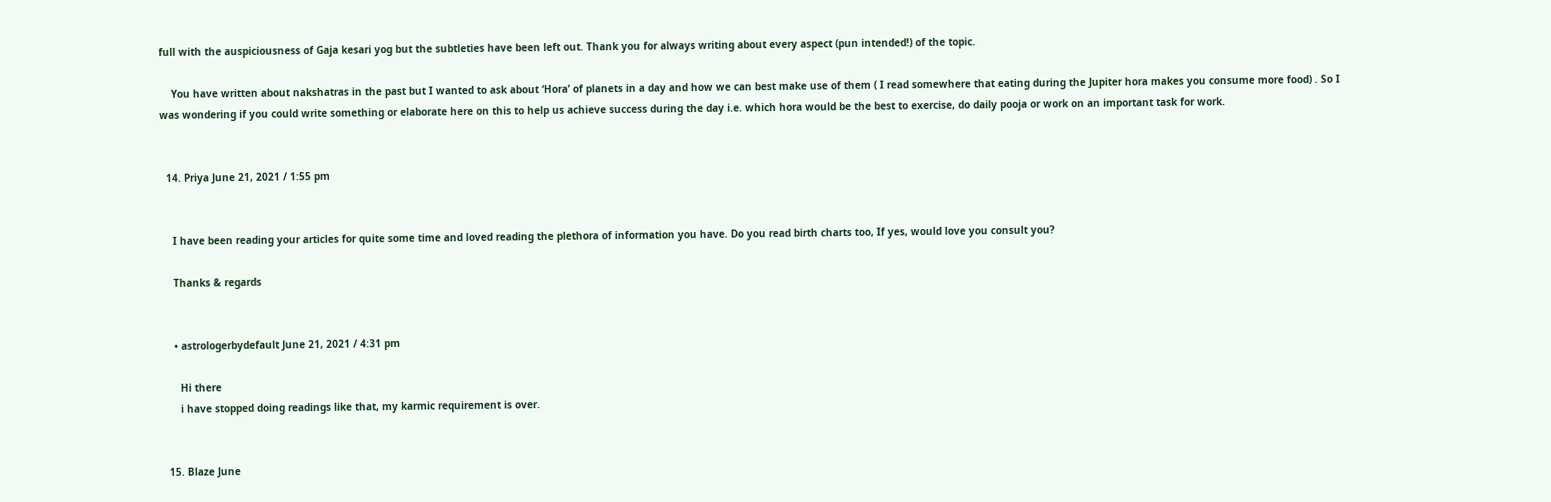full with the auspiciousness of Gaja kesari yog but the subtleties have been left out. Thank you for always writing about every aspect (pun intended!) of the topic.

    You have written about nakshatras in the past but I wanted to ask about ‘Hora’ of planets in a day and how we can best make use of them ( I read somewhere that eating during the Jupiter hora makes you consume more food) . So I was wondering if you could write something or elaborate here on this to help us achieve success during the day i.e. which hora would be the best to exercise, do daily pooja or work on an important task for work.


  14. Priya June 21, 2021 / 1:55 pm


    I have been reading your articles for quite some time and loved reading the plethora of information you have. Do you read birth charts too, If yes, would love you consult you?

    Thanks & regards


    • astrologerbydefault June 21, 2021 / 4:31 pm

      Hi there
      i have stopped doing readings like that, my karmic requirement is over.


  15. Blaze June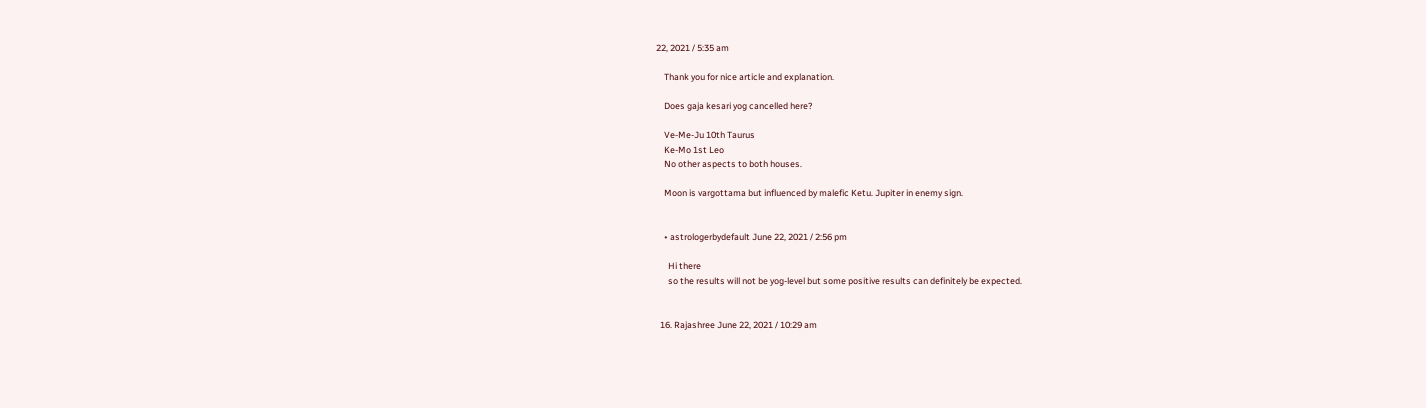22, 2021 / 5:35 am

    Thank you for nice article and explanation.

    Does gaja kesari yog cancelled here?

    Ve-Me-Ju 10th Taurus
    Ke-Mo 1st Leo
    No other aspects to both houses.

    Moon is vargottama but influenced by malefic Ketu. Jupiter in enemy sign.


    • astrologerbydefault June 22, 2021 / 2:56 pm

      Hi there
      so the results will not be yog-level but some positive results can definitely be expected.


  16. Rajashree June 22, 2021 / 10:29 am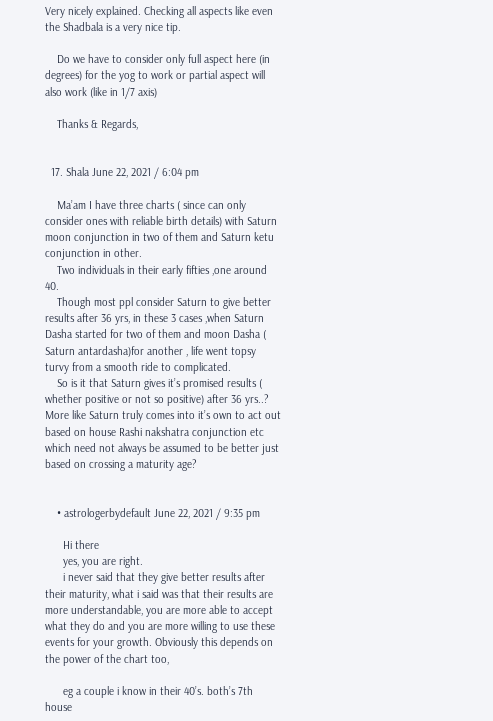Very nicely explained. Checking all aspects like even the Shadbala is a very nice tip.

    Do we have to consider only full aspect here (in degrees) for the yog to work or partial aspect will also work (like in 1/7 axis)

    Thanks & Regards,


  17. Shala June 22, 2021 / 6:04 pm

    Ma’am I have three charts ( since can only consider ones with reliable birth details) with Saturn moon conjunction in two of them and Saturn ketu conjunction in other.
    Two individuals in their early fifties ,one around 40.
    Though most ppl consider Saturn to give better results after 36 yrs, in these 3 cases ,when Saturn Dasha started for two of them and moon Dasha ( Saturn antardasha)for another , life went topsy turvy from a smooth ride to complicated.
    So is it that Saturn gives it’s promised results ( whether positive or not so positive) after 36 yrs..? More like Saturn truly comes into it’s own to act out based on house Rashi nakshatra conjunction etc which need not always be assumed to be better just based on crossing a maturity age?


    • astrologerbydefault June 22, 2021 / 9:35 pm

      Hi there
      yes, you are right.
      i never said that they give better results after their maturity, what i said was that their results are more understandable, you are more able to accept what they do and you are more willing to use these events for your growth. Obviously this depends on the power of the chart too,

      eg a couple i know in their 40’s. both’s 7th house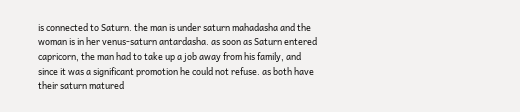is connected to Saturn. the man is under saturn mahadasha and the woman is in her venus-saturn antardasha. as soon as Saturn entered capricorn, the man had to take up a job away from his family, and since it was a significant promotion he could not refuse. as both have their saturn matured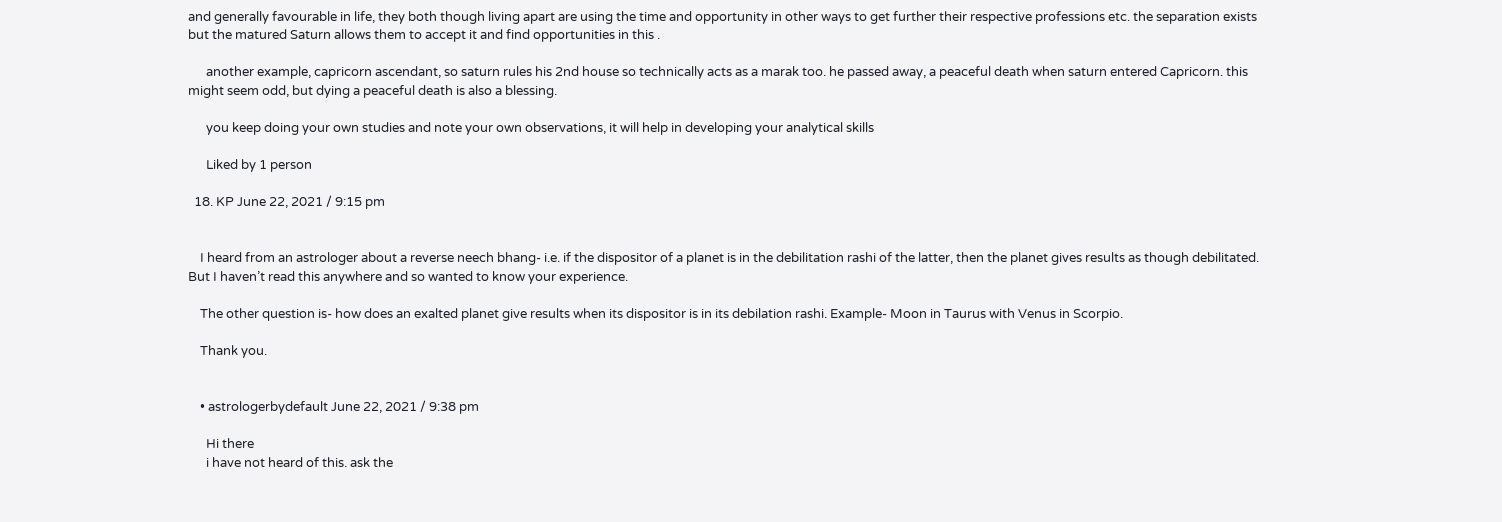and generally favourable in life, they both though living apart are using the time and opportunity in other ways to get further their respective professions etc. the separation exists but the matured Saturn allows them to accept it and find opportunities in this .

      another example, capricorn ascendant, so saturn rules his 2nd house so technically acts as a marak too. he passed away, a peaceful death when saturn entered Capricorn. this might seem odd, but dying a peaceful death is also a blessing.

      you keep doing your own studies and note your own observations, it will help in developing your analytical skills

      Liked by 1 person

  18. KP June 22, 2021 / 9:15 pm


    I heard from an astrologer about a reverse neech bhang- i.e. if the dispositor of a planet is in the debilitation rashi of the latter, then the planet gives results as though debilitated. But I haven’t read this anywhere and so wanted to know your experience.

    The other question is- how does an exalted planet give results when its dispositor is in its debilation rashi. Example- Moon in Taurus with Venus in Scorpio.

    Thank you.


    • astrologerbydefault June 22, 2021 / 9:38 pm

      Hi there
      i have not heard of this. ask the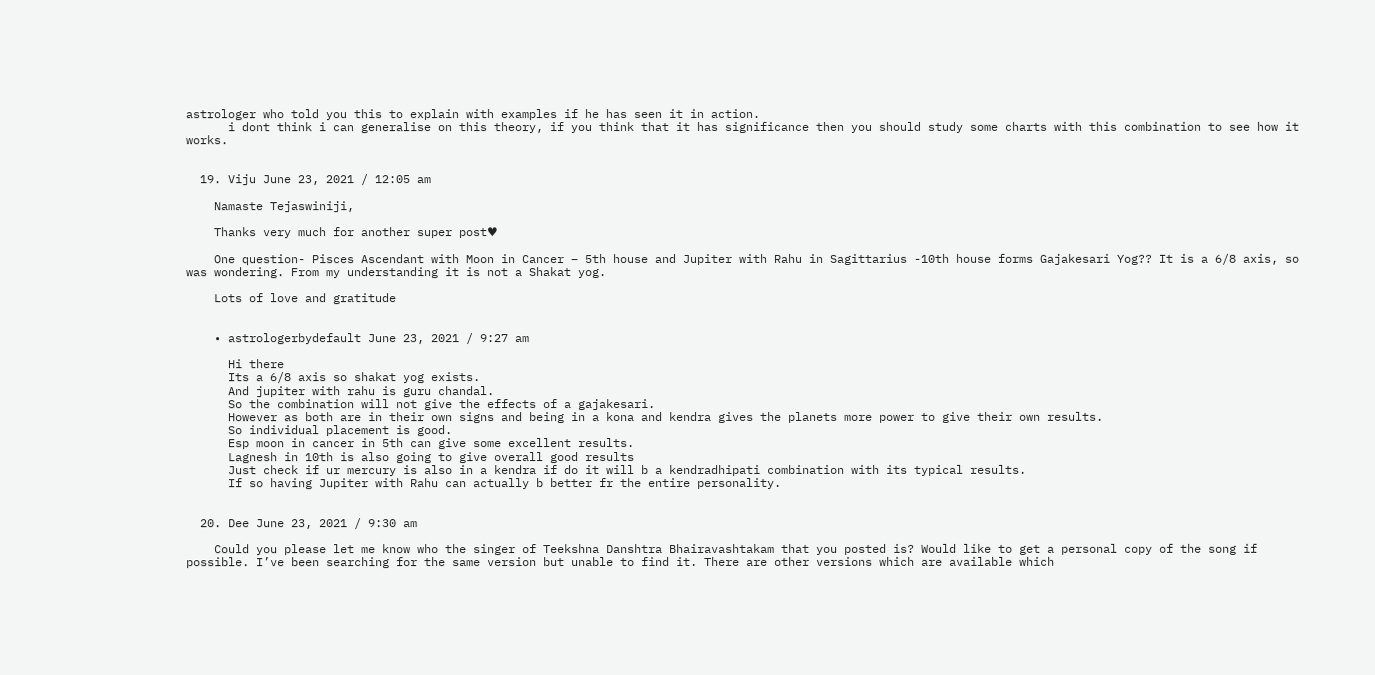astrologer who told you this to explain with examples if he has seen it in action.
      i dont think i can generalise on this theory, if you think that it has significance then you should study some charts with this combination to see how it works.


  19. Viju June 23, 2021 / 12:05 am

    Namaste Tejaswiniji,

    Thanks very much for another super post♥

    One question- Pisces Ascendant with Moon in Cancer – 5th house and Jupiter with Rahu in Sagittarius -10th house forms Gajakesari Yog?? It is a 6/8 axis, so was wondering. From my understanding it is not a Shakat yog.

    Lots of love and gratitude


    • astrologerbydefault June 23, 2021 / 9:27 am

      Hi there
      Its a 6/8 axis so shakat yog exists.
      And jupiter with rahu is guru chandal.
      So the combination will not give the effects of a gajakesari.
      However as both are in their own signs and being in a kona and kendra gives the planets more power to give their own results.
      So individual placement is good.
      Esp moon in cancer in 5th can give some excellent results.
      Lagnesh in 10th is also going to give overall good results
      Just check if ur mercury is also in a kendra if do it will b a kendradhipati combination with its typical results.
      If so having Jupiter with Rahu can actually b better fr the entire personality.


  20. Dee June 23, 2021 / 9:30 am

    Could you please let me know who the singer of Teekshna Danshtra Bhairavashtakam that you posted is? Would like to get a personal copy of the song if possible. I’ve been searching for the same version but unable to find it. There are other versions which are available which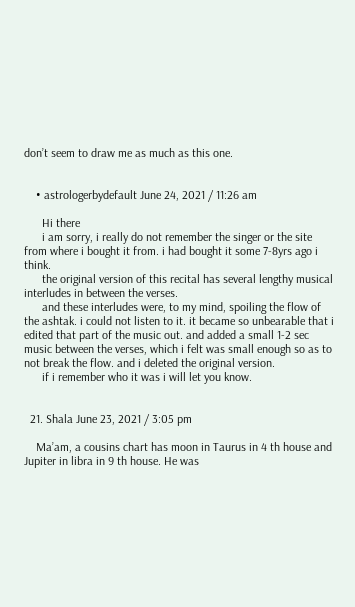don’t seem to draw me as much as this one.


    • astrologerbydefault June 24, 2021 / 11:26 am

      Hi there
      i am sorry, i really do not remember the singer or the site from where i bought it from. i had bought it some 7-8yrs ago i think.
      the original version of this recital has several lengthy musical interludes in between the verses.
      and these interludes were, to my mind, spoiling the flow of the ashtak. i could not listen to it. it became so unbearable that i edited that part of the music out. and added a small 1-2 sec music between the verses, which i felt was small enough so as to not break the flow. and i deleted the original version.
      if i remember who it was i will let you know.


  21. Shala June 23, 2021 / 3:05 pm

    Ma’am, a cousins chart has moon in Taurus in 4 th house and Jupiter in libra in 9 th house. He was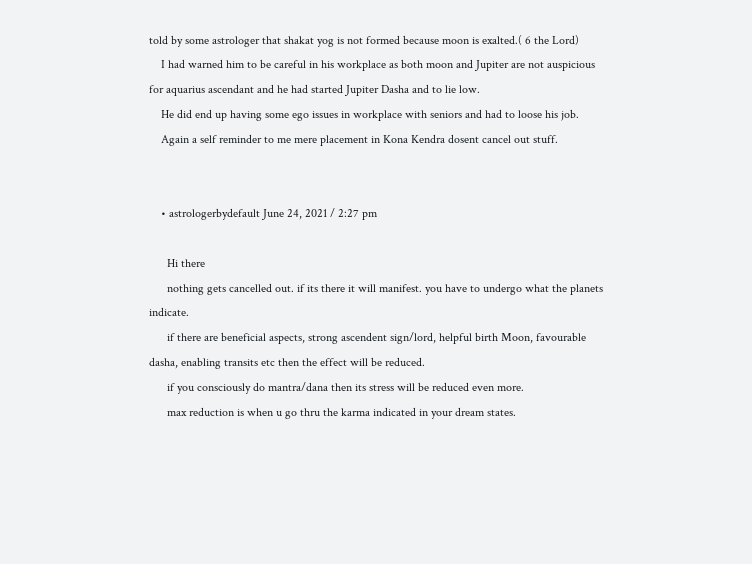told by some astrologer that shakat yog is not formed because moon is exalted.( 6 the Lord)
    I had warned him to be careful in his workplace as both moon and Jupiter are not auspicious for aquarius ascendant and he had started Jupiter Dasha and to lie low.
    He did end up having some ego issues in workplace with seniors and had to loose his job.
    Again a self reminder to me mere placement in Kona Kendra dosent cancel out stuff.


    • astrologerbydefault June 24, 2021 / 2:27 pm

      Hi there
      nothing gets cancelled out. if its there it will manifest. you have to undergo what the planets indicate.
      if there are beneficial aspects, strong ascendent sign/lord, helpful birth Moon, favourable dasha, enabling transits etc then the effect will be reduced.
      if you consciously do mantra/dana then its stress will be reduced even more.
      max reduction is when u go thru the karma indicated in your dream states.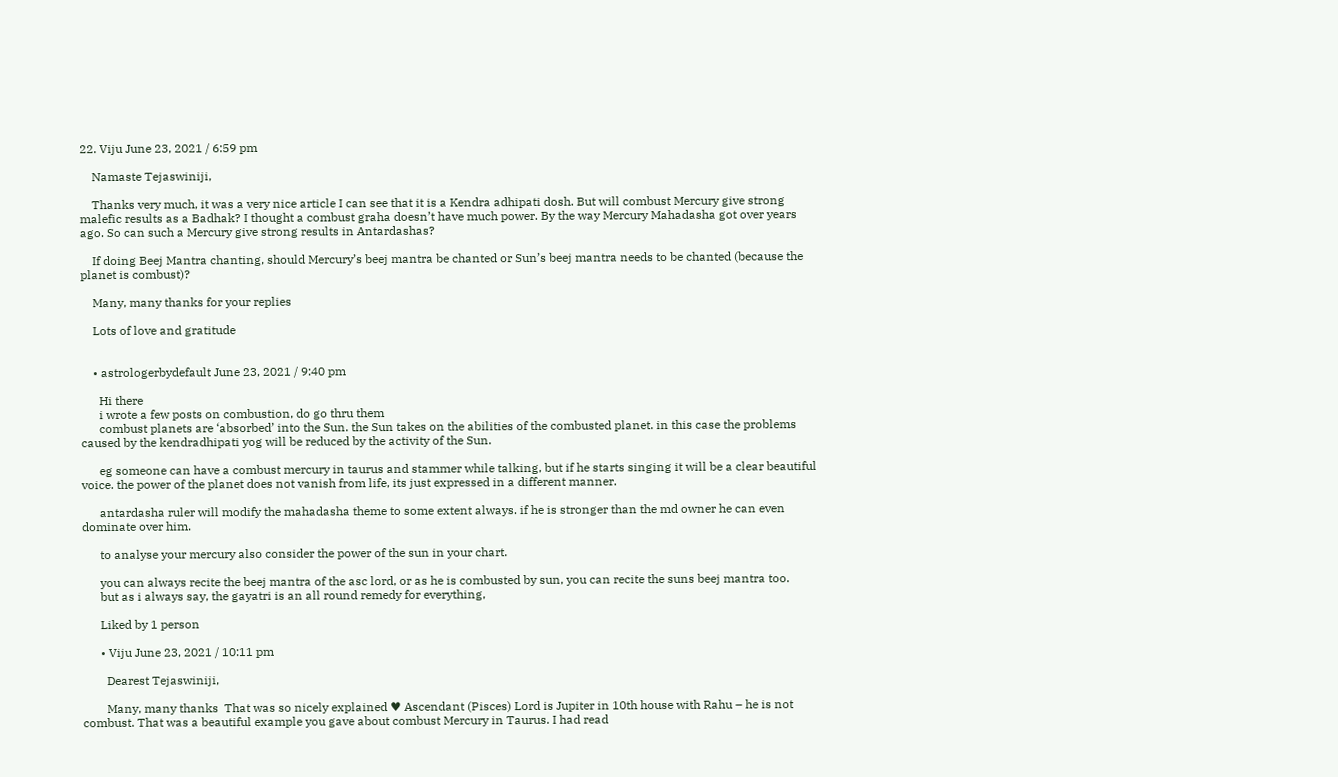22. Viju June 23, 2021 / 6:59 pm

    Namaste Tejaswiniji,

    Thanks very much, it was a very nice article I can see that it is a Kendra adhipati dosh. But will combust Mercury give strong malefic results as a Badhak? I thought a combust graha doesn’t have much power. By the way Mercury Mahadasha got over years ago. So can such a Mercury give strong results in Antardashas?

    If doing Beej Mantra chanting, should Mercury’s beej mantra be chanted or Sun’s beej mantra needs to be chanted (because the planet is combust)?

    Many, many thanks for your replies

    Lots of love and gratitude


    • astrologerbydefault June 23, 2021 / 9:40 pm

      Hi there
      i wrote a few posts on combustion, do go thru them
      combust planets are ‘absorbed’ into the Sun. the Sun takes on the abilities of the combusted planet. in this case the problems caused by the kendradhipati yog will be reduced by the activity of the Sun.

      eg someone can have a combust mercury in taurus and stammer while talking, but if he starts singing it will be a clear beautiful voice. the power of the planet does not vanish from life, its just expressed in a different manner.

      antardasha ruler will modify the mahadasha theme to some extent always. if he is stronger than the md owner he can even dominate over him.

      to analyse your mercury also consider the power of the sun in your chart.

      you can always recite the beej mantra of the asc lord, or as he is combusted by sun, you can recite the suns beej mantra too.
      but as i always say, the gayatri is an all round remedy for everything,

      Liked by 1 person

      • Viju June 23, 2021 / 10:11 pm

        Dearest Tejaswiniji,

        Many, many thanks  That was so nicely explained ♥ Ascendant (Pisces) Lord is Jupiter in 10th house with Rahu – he is not combust. That was a beautiful example you gave about combust Mercury in Taurus. I had read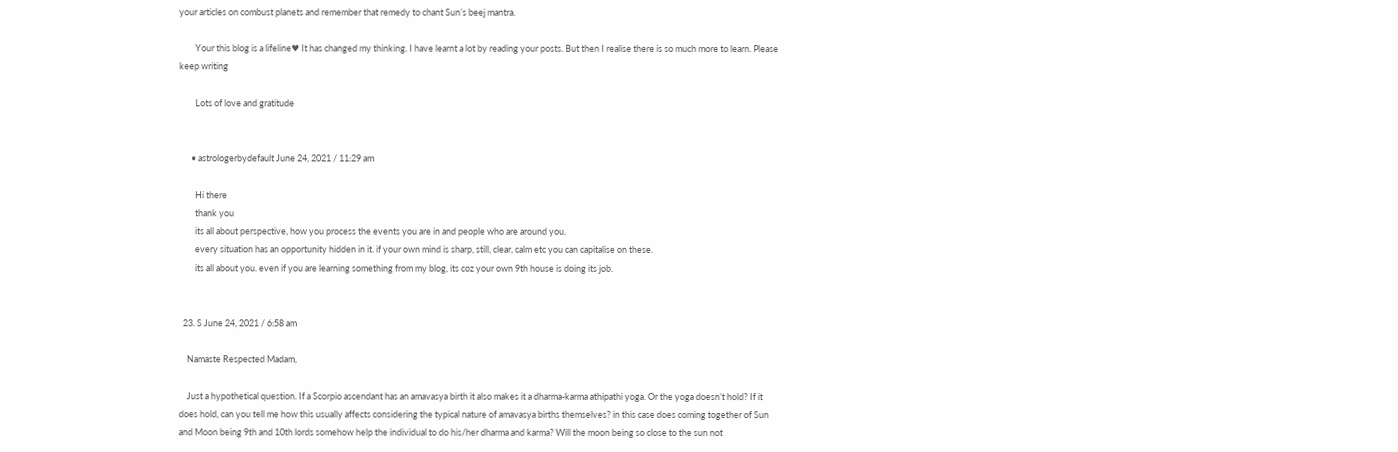your articles on combust planets and remember that remedy to chant Sun’s beej mantra.

        Your this blog is a lifeline♥ It has changed my thinking. I have learnt a lot by reading your posts. But then I realise there is so much more to learn. Please keep writing

        Lots of love and gratitude


      • astrologerbydefault June 24, 2021 / 11:29 am

        Hi there
        thank you
        its all about perspective, how you process the events you are in and people who are around you.
        every situation has an opportunity hidden in it. if your own mind is sharp, still, clear, calm etc you can capitalise on these.
        its all about you. even if you are learning something from my blog, its coz your own 9th house is doing its job.


  23. S June 24, 2021 / 6:58 am

    Namaste Respected Madam,

    Just a hypothetical question. If a Scorpio ascendant has an amavasya birth it also makes it a dharma-karma athipathi yoga. Or the yoga doesn’t hold? If it does hold, can you tell me how this usually affects considering the typical nature of amavasya births themselves? in this case does coming together of Sun and Moon being 9th and 10th lords somehow help the individual to do his/her dharma and karma? Will the moon being so close to the sun not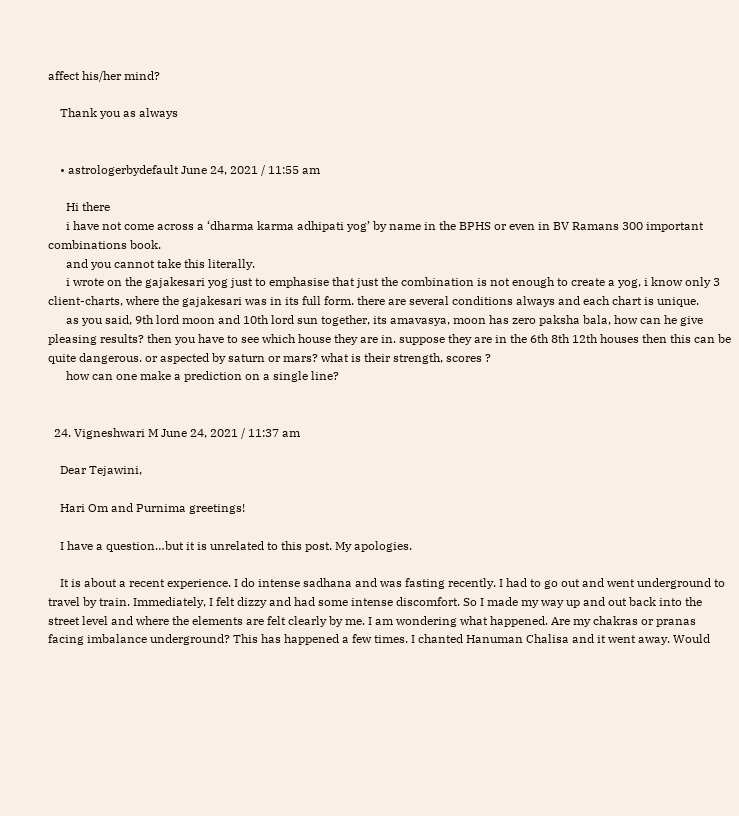affect his/her mind?

    Thank you as always


    • astrologerbydefault June 24, 2021 / 11:55 am

      Hi there
      i have not come across a ‘dharma karma adhipati yog’ by name in the BPHS or even in BV Ramans 300 important combinations book.
      and you cannot take this literally.
      i wrote on the gajakesari yog just to emphasise that just the combination is not enough to create a yog, i know only 3 client-charts, where the gajakesari was in its full form. there are several conditions always and each chart is unique.
      as you said, 9th lord moon and 10th lord sun together, its amavasya, moon has zero paksha bala, how can he give pleasing results? then you have to see which house they are in. suppose they are in the 6th 8th 12th houses then this can be quite dangerous. or aspected by saturn or mars? what is their strength, scores ?
      how can one make a prediction on a single line?


  24. Vigneshwari M June 24, 2021 / 11:37 am

    Dear Tejawini,

    Hari Om and Purnima greetings!

    I have a question…but it is unrelated to this post. My apologies.

    It is about a recent experience. I do intense sadhana and was fasting recently. I had to go out and went underground to travel by train. Immediately, I felt dizzy and had some intense discomfort. So I made my way up and out back into the street level and where the elements are felt clearly by me. I am wondering what happened. Are my chakras or pranas facing imbalance underground? This has happened a few times. I chanted Hanuman Chalisa and it went away. Would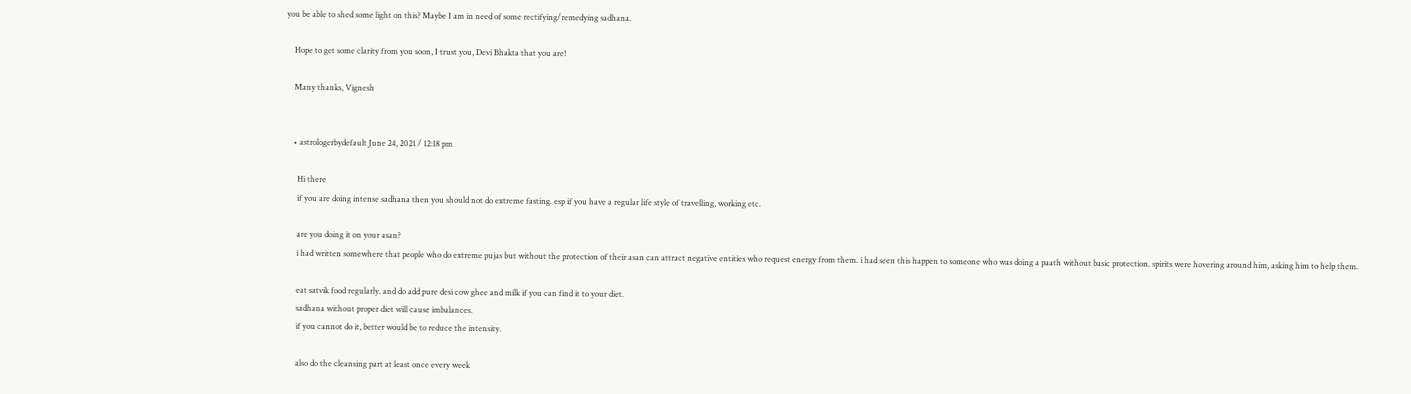you be able to shed some light on this? Maybe I am in need of some rectifying/remedying sadhana.

    Hope to get some clarity from you soon, I trust you, Devi Bhakta that you are!

    Many thanks, Vignesh


    • astrologerbydefault June 24, 2021 / 12:18 pm

      Hi there
      if you are doing intense sadhana then you should not do extreme fasting. esp if you have a regular life style of travelling, working etc.

      are you doing it on your asan?
      i had written somewhere that people who do extreme pujas but without the protection of their asan can attract negative entities who request energy from them. i had seen this happen to someone who was doing a paath without basic protection. spirits were hovering around him, asking him to help them.

      eat satvik food regularly. and do add pure desi cow ghee and milk if you can find it to your diet.
      sadhana without proper diet will cause imbalances.
      if you cannot do it, better would be to reduce the intensity.

      also do the cleansing part at least once every week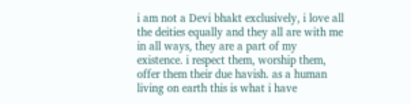i am not a Devi bhakt exclusively, i love all the deities equally and they all are with me in all ways, they are a part of my existence. i respect them, worship them, offer them their due havish. as a human living on earth this is what i have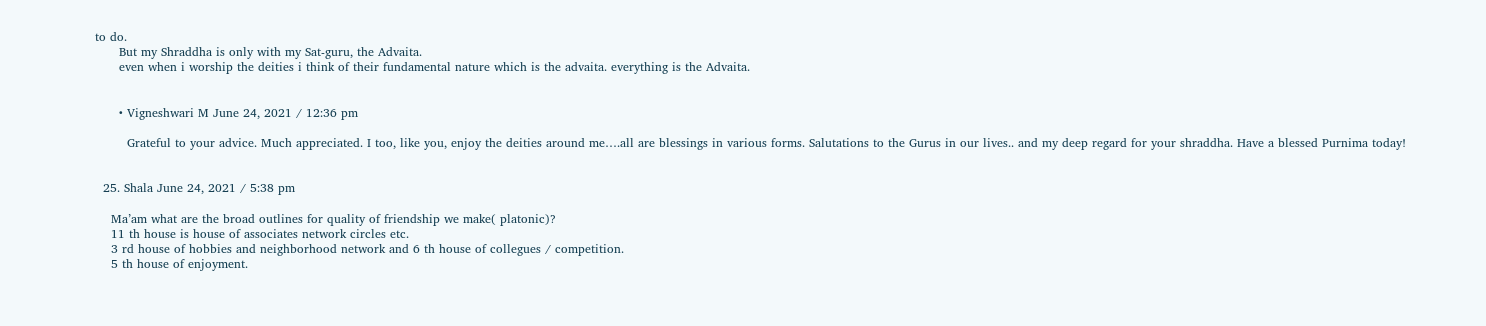to do.
      But my Shraddha is only with my Sat-guru, the Advaita.
      even when i worship the deities i think of their fundamental nature which is the advaita. everything is the Advaita.


      • Vigneshwari M June 24, 2021 / 12:36 pm

        Grateful to your advice. Much appreciated. I too, like you, enjoy the deities around me….all are blessings in various forms. Salutations to the Gurus in our lives.. and my deep regard for your shraddha. Have a blessed Purnima today!


  25. Shala June 24, 2021 / 5:38 pm

    Ma’am what are the broad outlines for quality of friendship we make( platonic)?
    11 th house is house of associates network circles etc.
    3 rd house of hobbies and neighborhood network and 6 th house of collegues / competition.
    5 th house of enjoyment.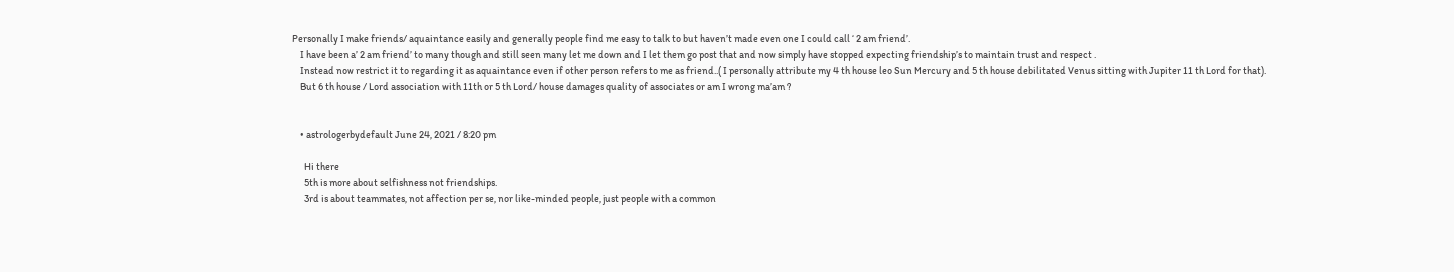Personally I make friends/ aquaintance easily and generally people find me easy to talk to but haven’t made even one I could call ‘ 2 am friend’.
    I have been a’ 2 am friend’ to many though and still seen many let me down and I let them go post that and now simply have stopped expecting friendship’s to maintain trust and respect .
    Instead now restrict it to regarding it as aquaintance even if other person refers to me as friend..( I personally attribute my 4 th house leo Sun Mercury and 5 th house debilitated Venus sitting with Jupiter 11 th Lord for that).
    But 6 th house / Lord association with 11th or 5 th Lord/ house damages quality of associates or am I wrong ma’am ?


    • astrologerbydefault June 24, 2021 / 8:20 pm

      Hi there
      5th is more about selfishness not friendships.
      3rd is about teammates, not affection per se, nor like-minded people, just people with a common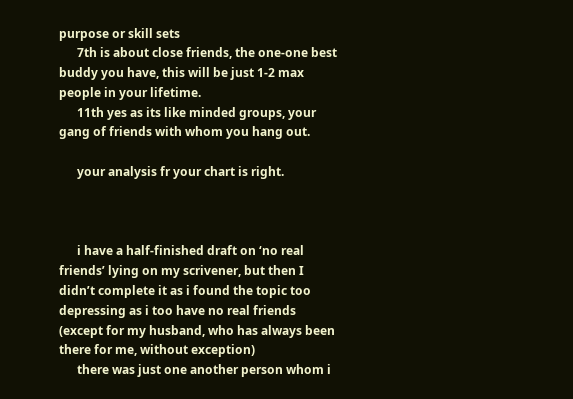purpose or skill sets
      7th is about close friends, the one-one best buddy you have, this will be just 1-2 max people in your lifetime.
      11th yes as its like minded groups, your gang of friends with whom you hang out.

      your analysis fr your chart is right.



      i have a half-finished draft on ‘no real friends’ lying on my scrivener, but then I didn’t complete it as i found the topic too depressing as i too have no real friends (except for my husband, who has always been there for me, without exception)
      there was just one another person whom i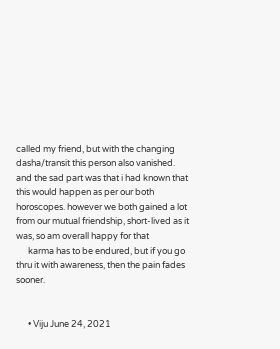called my friend, but with the changing dasha/transit this person also vanished. and the sad part was that i had known that this would happen as per our both horoscopes. however we both gained a lot from our mutual friendship, short-lived as it was, so am overall happy for that
      karma has to be endured, but if you go thru it with awareness, then the pain fades sooner.


      • Viju June 24, 2021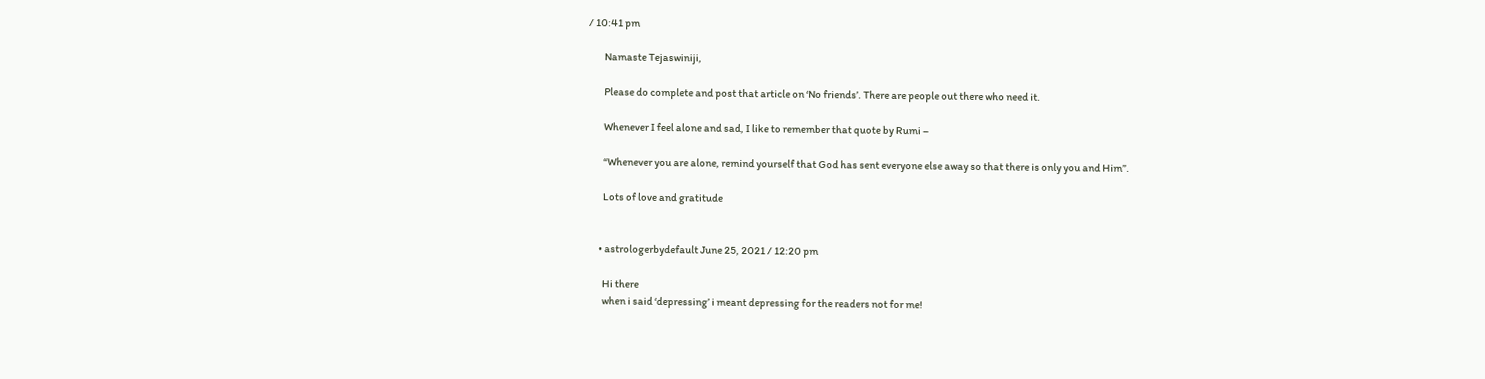/ 10:41 pm

        Namaste Tejaswiniji,

        Please do complete and post that article on ‘No friends’. There are people out there who need it.

        Whenever I feel alone and sad, I like to remember that quote by Rumi –

        “Whenever you are alone, remind yourself that God has sent everyone else away so that there is only you and Him”.

        Lots of love and gratitude


      • astrologerbydefault June 25, 2021 / 12:20 pm

        Hi there
        when i said ‘depressing’ i meant depressing for the readers not for me!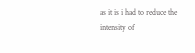as it is i had to reduce the intensity of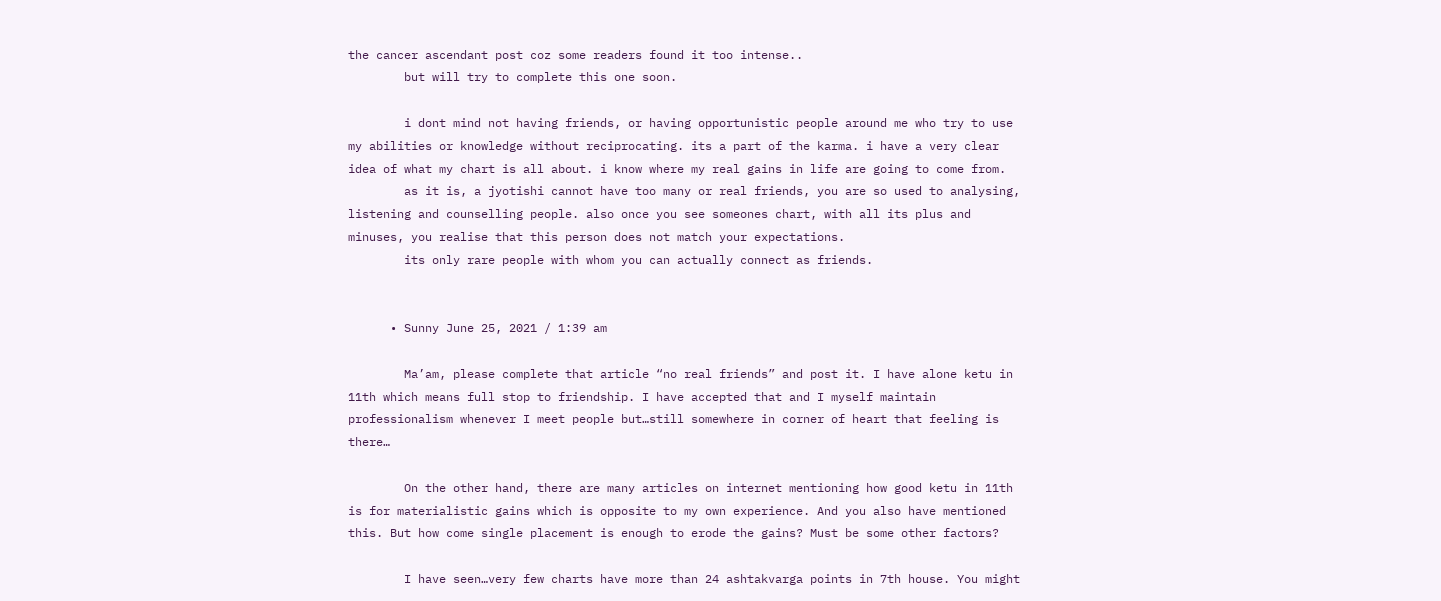the cancer ascendant post coz some readers found it too intense..
        but will try to complete this one soon.

        i dont mind not having friends, or having opportunistic people around me who try to use my abilities or knowledge without reciprocating. its a part of the karma. i have a very clear idea of what my chart is all about. i know where my real gains in life are going to come from.
        as it is, a jyotishi cannot have too many or real friends, you are so used to analysing, listening and counselling people. also once you see someones chart, with all its plus and minuses, you realise that this person does not match your expectations.
        its only rare people with whom you can actually connect as friends.


      • Sunny June 25, 2021 / 1:39 am

        Ma’am, please complete that article “no real friends” and post it. I have alone ketu in 11th which means full stop to friendship. I have accepted that and I myself maintain professionalism whenever I meet people but…still somewhere in corner of heart that feeling is there…

        On the other hand, there are many articles on internet mentioning how good ketu in 11th is for materialistic gains which is opposite to my own experience. And you also have mentioned this. But how come single placement is enough to erode the gains? Must be some other factors?

        I have seen…very few charts have more than 24 ashtakvarga points in 7th house. You might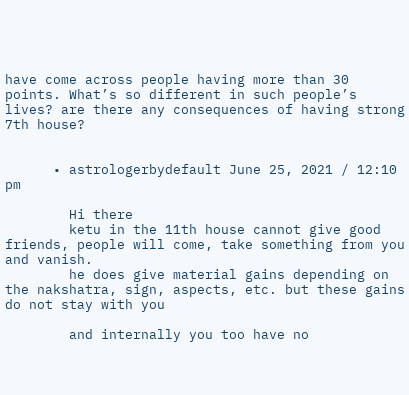have come across people having more than 30 points. What’s so different in such people’s lives? are there any consequences of having strong 7th house?


      • astrologerbydefault June 25, 2021 / 12:10 pm

        Hi there
        ketu in the 11th house cannot give good friends, people will come, take something from you and vanish.
        he does give material gains depending on the nakshatra, sign, aspects, etc. but these gains do not stay with you

        and internally you too have no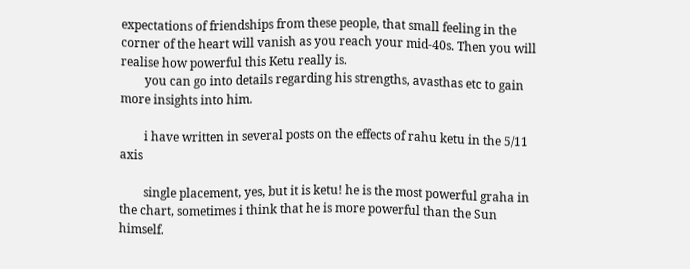expectations of friendships from these people, that small feeling in the corner of the heart will vanish as you reach your mid-40s. Then you will realise how powerful this Ketu really is.
        you can go into details regarding his strengths, avasthas etc to gain more insights into him.

        i have written in several posts on the effects of rahu ketu in the 5/11 axis

        single placement, yes, but it is ketu! he is the most powerful graha in the chart, sometimes i think that he is more powerful than the Sun himself.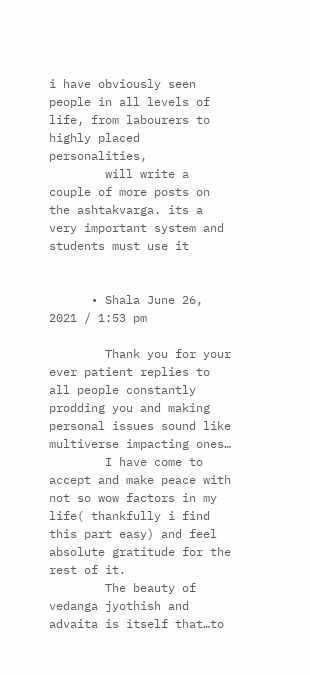i have obviously seen people in all levels of life, from labourers to highly placed personalities,
        will write a couple of more posts on the ashtakvarga. its a very important system and students must use it


      • Shala June 26, 2021 / 1:53 pm

        Thank you for your ever patient replies to all people constantly prodding you and making personal issues sound like multiverse impacting ones…
        I have come to accept and make peace with not so wow factors in my life( thankfully i find this part easy) and feel absolute gratitude for the rest of it.
        The beauty of vedanga jyothish and advaita is itself that…to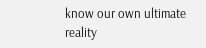know our own ultimate reality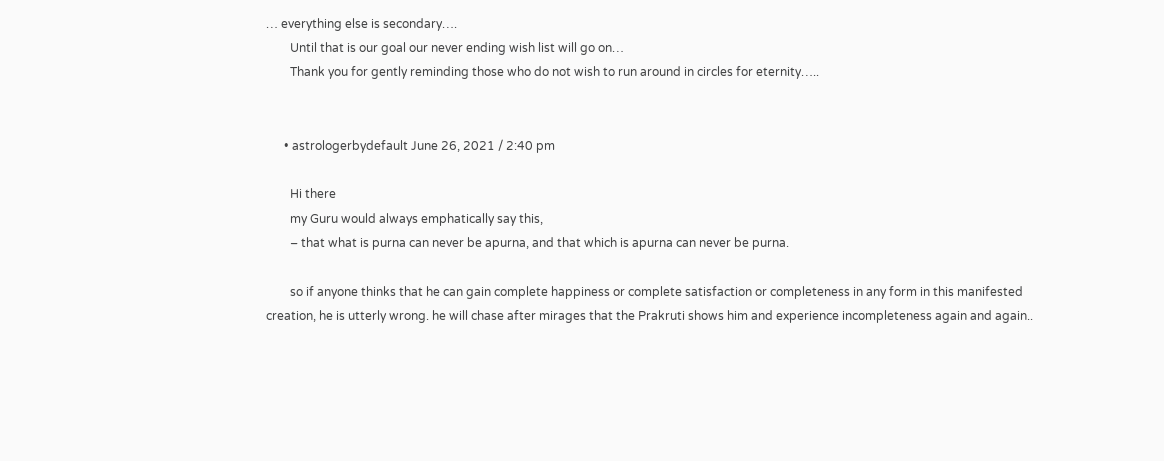… everything else is secondary….
        Until that is our goal our never ending wish list will go on…
        Thank you for gently reminding those who do not wish to run around in circles for eternity…..


      • astrologerbydefault June 26, 2021 / 2:40 pm

        Hi there
        my Guru would always emphatically say this,
        – that what is purna can never be apurna, and that which is apurna can never be purna.

        so if anyone thinks that he can gain complete happiness or complete satisfaction or completeness in any form in this manifested creation, he is utterly wrong. he will chase after mirages that the Prakruti shows him and experience incompleteness again and again..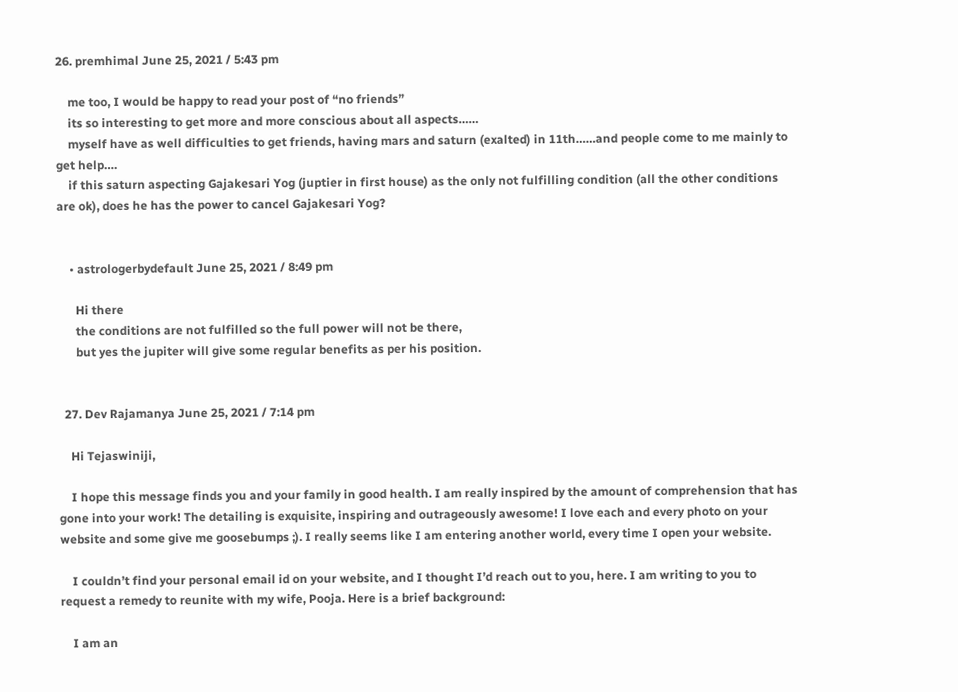26. premhimal June 25, 2021 / 5:43 pm

    me too, I would be happy to read your post of “no friends”
    its so interesting to get more and more conscious about all aspects……
    myself have as well difficulties to get friends, having mars and saturn (exalted) in 11th……and people come to me mainly to get help….
    if this saturn aspecting Gajakesari Yog (juptier in first house) as the only not fulfilling condition (all the other conditions are ok), does he has the power to cancel Gajakesari Yog?


    • astrologerbydefault June 25, 2021 / 8:49 pm

      Hi there
      the conditions are not fulfilled so the full power will not be there,
      but yes the jupiter will give some regular benefits as per his position.


  27. Dev Rajamanya June 25, 2021 / 7:14 pm

    Hi Tejaswiniji,

    I hope this message finds you and your family in good health. I am really inspired by the amount of comprehension that has gone into your work! The detailing is exquisite, inspiring and outrageously awesome! I love each and every photo on your website and some give me goosebumps ;). I really seems like I am entering another world, every time I open your website.

    I couldn’t find your personal email id on your website, and I thought I’d reach out to you, here. I am writing to you to request a remedy to reunite with my wife, Pooja. Here is a brief background:

    I am an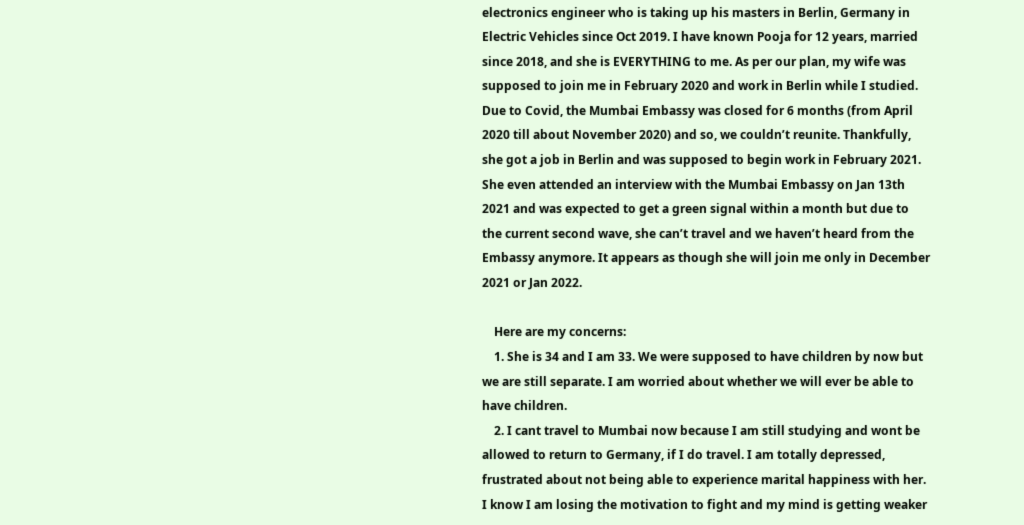electronics engineer who is taking up his masters in Berlin, Germany in Electric Vehicles since Oct 2019. I have known Pooja for 12 years, married since 2018, and she is EVERYTHING to me. As per our plan, my wife was supposed to join me in February 2020 and work in Berlin while I studied. Due to Covid, the Mumbai Embassy was closed for 6 months (from April 2020 till about November 2020) and so, we couldn’t reunite. Thankfully, she got a job in Berlin and was supposed to begin work in February 2021. She even attended an interview with the Mumbai Embassy on Jan 13th 2021 and was expected to get a green signal within a month but due to the current second wave, she can’t travel and we haven’t heard from the Embassy anymore. It appears as though she will join me only in December 2021 or Jan 2022.

    Here are my concerns:
    1. She is 34 and I am 33. We were supposed to have children by now but we are still separate. I am worried about whether we will ever be able to have children.
    2. I cant travel to Mumbai now because I am still studying and wont be allowed to return to Germany, if I do travel. I am totally depressed, frustrated about not being able to experience marital happiness with her. I know I am losing the motivation to fight and my mind is getting weaker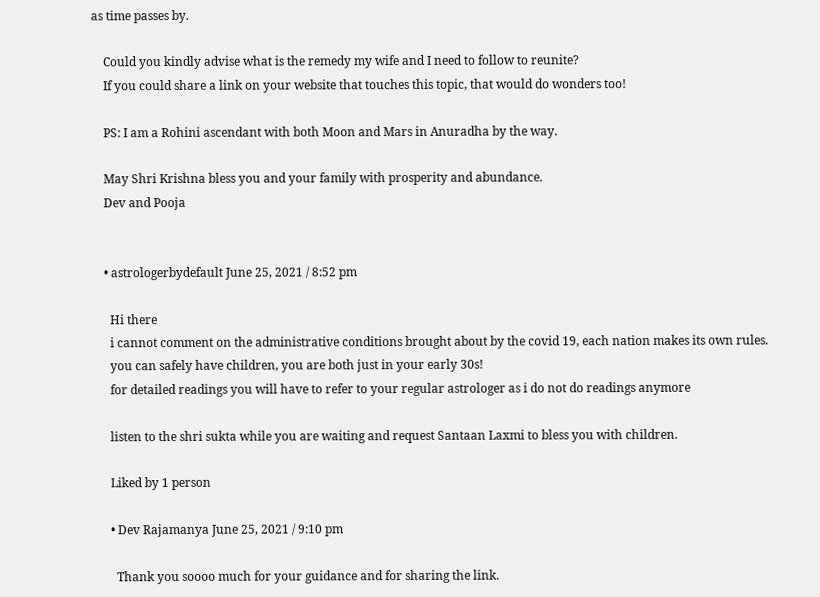as time passes by.

    Could you kindly advise what is the remedy my wife and I need to follow to reunite?
    If you could share a link on your website that touches this topic, that would do wonders too!

    PS: I am a Rohini ascendant with both Moon and Mars in Anuradha by the way.

    May Shri Krishna bless you and your family with prosperity and abundance.
    Dev and Pooja


    • astrologerbydefault June 25, 2021 / 8:52 pm

      Hi there
      i cannot comment on the administrative conditions brought about by the covid 19, each nation makes its own rules.
      you can safely have children, you are both just in your early 30s!
      for detailed readings you will have to refer to your regular astrologer as i do not do readings anymore

      listen to the shri sukta while you are waiting and request Santaan Laxmi to bless you with children.

      Liked by 1 person

      • Dev Rajamanya June 25, 2021 / 9:10 pm

        Thank you soooo much for your guidance and for sharing the link.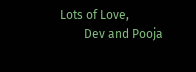Lots of Love,
        Dev and Pooja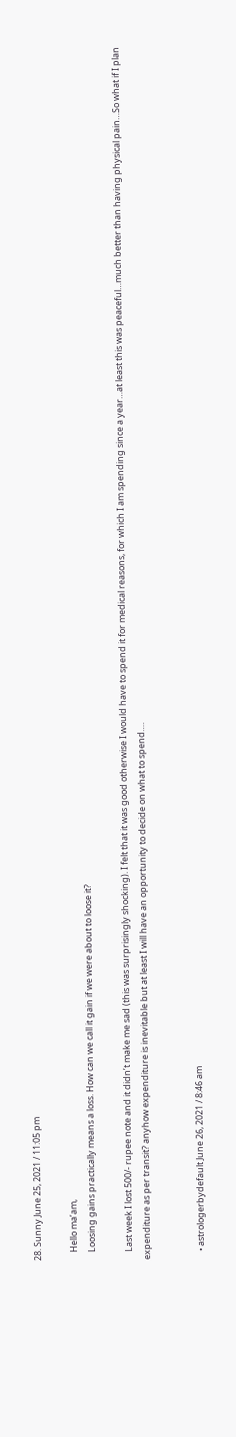28. Sunny June 25, 2021 / 11:05 pm

    Hello ma’am,
    Loosing gains practically means a loss. How can we call it gain if we were about to loose it?

    Last week I lost 500/- rupee note and it didn’t make me sad (this was surprisingly shocking). I felt that it was good otherwise I would have to spend it for medical reasons, for which I am spending since a year…at least this was peaceful…much better than having physical pain…So what if I plan expenditure as per transit? anyhow expenditure is inevitable but at least I will have an opportunity to decide on what to spend….


    • astrologerbydefault June 26, 2021 / 8:46 am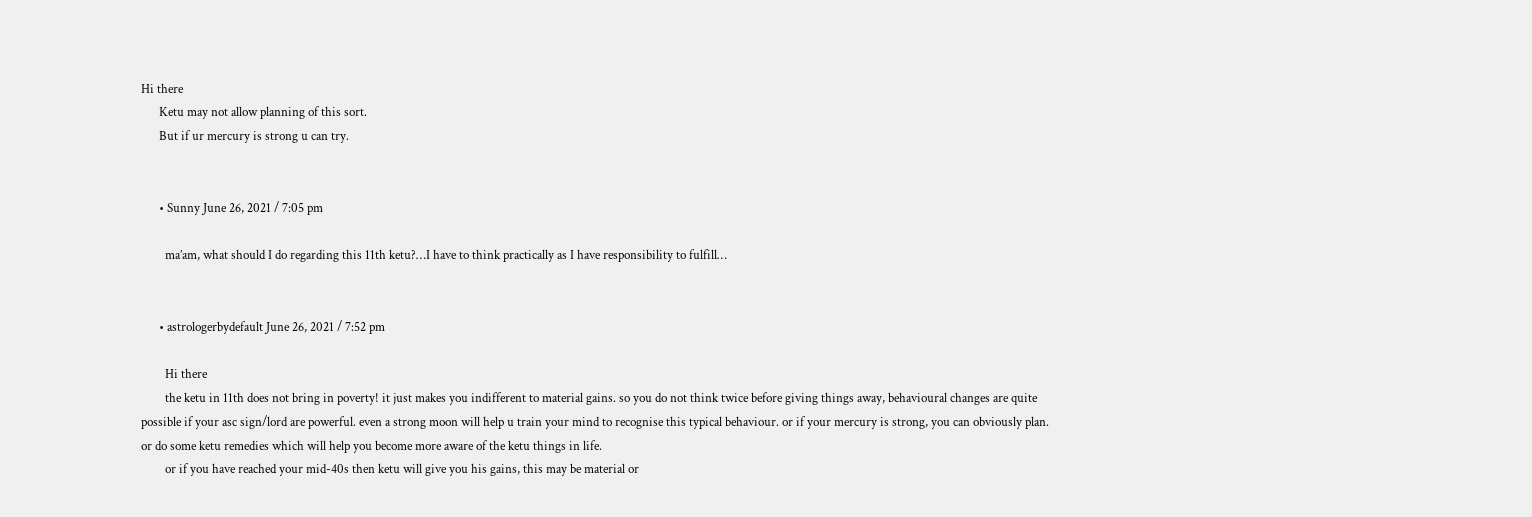Hi there
      Ketu may not allow planning of this sort.
      But if ur mercury is strong u can try.


      • Sunny June 26, 2021 / 7:05 pm

        ma’am, what should I do regarding this 11th ketu?…I have to think practically as I have responsibility to fulfill…


      • astrologerbydefault June 26, 2021 / 7:52 pm

        Hi there
        the ketu in 11th does not bring in poverty! it just makes you indifferent to material gains. so you do not think twice before giving things away, behavioural changes are quite possible if your asc sign/lord are powerful. even a strong moon will help u train your mind to recognise this typical behaviour. or if your mercury is strong, you can obviously plan. or do some ketu remedies which will help you become more aware of the ketu things in life.
        or if you have reached your mid-40s then ketu will give you his gains, this may be material or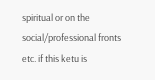spiritual or on the social/professional fronts etc. if this ketu is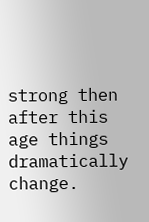strong then after this age things dramatically change.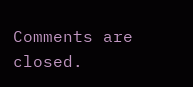Comments are closed.